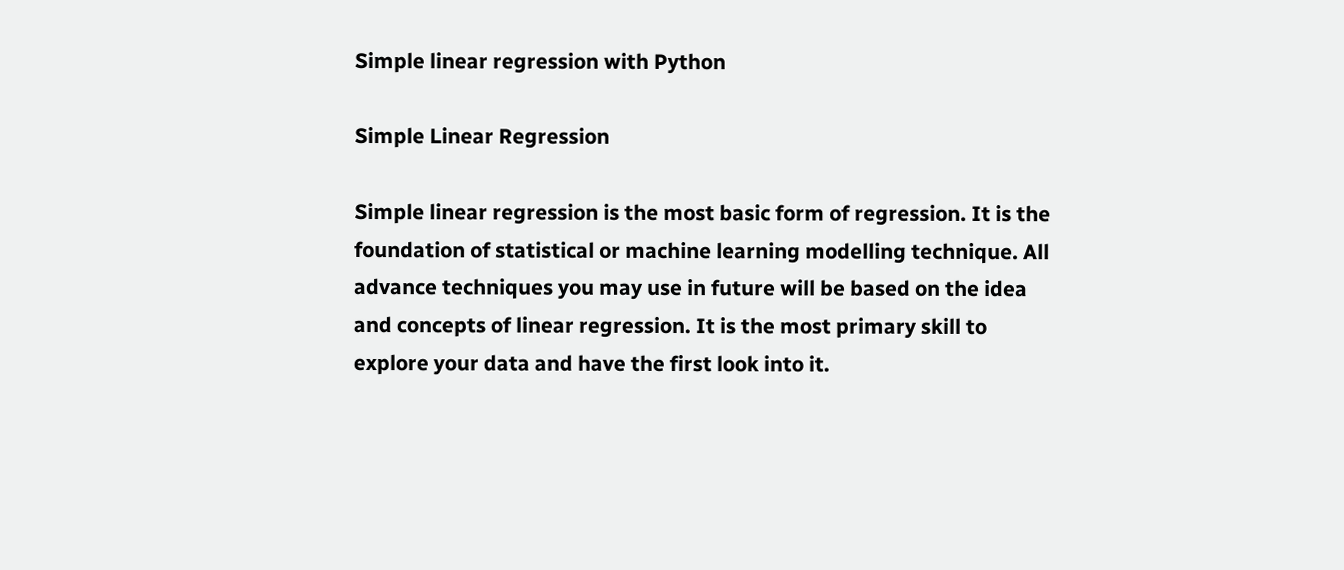Simple linear regression with Python

Simple Linear Regression

Simple linear regression is the most basic form of regression. It is the foundation of statistical or machine learning modelling technique. All advance techniques you may use in future will be based on the idea and concepts of linear regression. It is the most primary skill to explore your data and have the first look into it.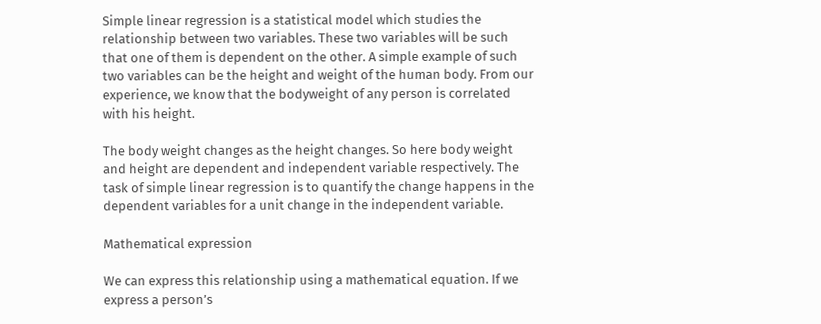Simple linear regression is a statistical model which studies the relationship between two variables. These two variables will be such that one of them is dependent on the other. A simple example of such two variables can be the height and weight of the human body. From our experience, we know that the bodyweight of any person is correlated with his height.

The body weight changes as the height changes. So here body weight and height are dependent and independent variable respectively. The task of simple linear regression is to quantify the change happens in the dependent variables for a unit change in the independent variable.

Mathematical expression

We can express this relationship using a mathematical equation. If we express a person’s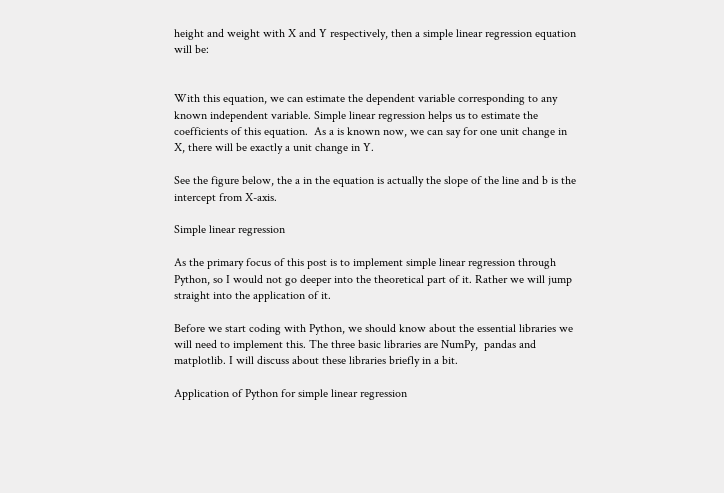height and weight with X and Y respectively, then a simple linear regression equation will be:


With this equation, we can estimate the dependent variable corresponding to any known independent variable. Simple linear regression helps us to estimate the coefficients of this equation.  As a is known now, we can say for one unit change in X, there will be exactly a unit change in Y.

See the figure below, the a in the equation is actually the slope of the line and b is the intercept from X-axis.

Simple linear regression

As the primary focus of this post is to implement simple linear regression through Python, so I would not go deeper into the theoretical part of it. Rather we will jump straight into the application of it.

Before we start coding with Python, we should know about the essential libraries we will need to implement this. The three basic libraries are NumPy,  pandas and matplotlib. I will discuss about these libraries briefly in a bit.

Application of Python for simple linear regression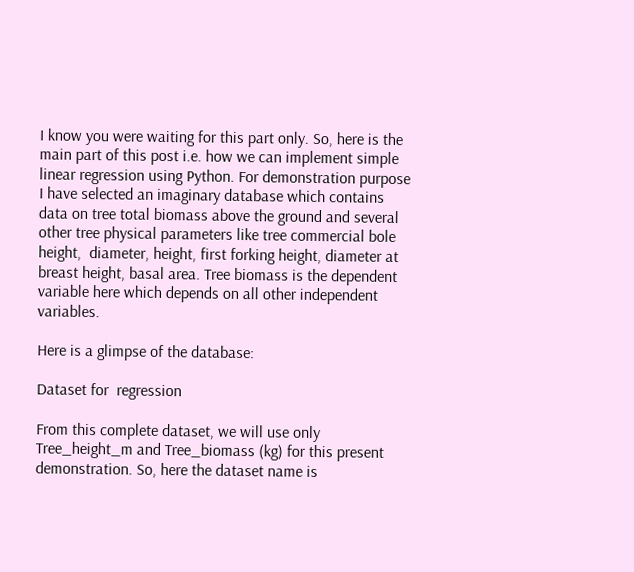I know you were waiting for this part only. So, here is the main part of this post i.e. how we can implement simple linear regression using Python. For demonstration purpose I have selected an imaginary database which contains data on tree total biomass above the ground and several other tree physical parameters like tree commercial bole height,  diameter, height, first forking height, diameter at breast height, basal area. Tree biomass is the dependent variable here which depends on all other independent variables.

Here is a glimpse of the database:

Dataset for  regression

From this complete dataset, we will use only Tree_height_m and Tree_biomass (kg) for this present demonstration. So, here the dataset name is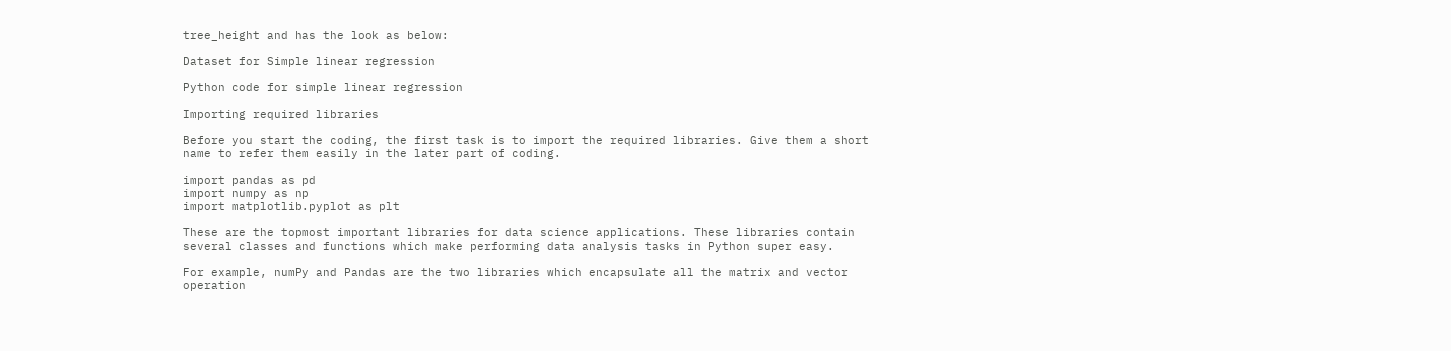tree_height and has the look as below:

Dataset for Simple linear regression

Python code for simple linear regression

Importing required libraries

Before you start the coding, the first task is to import the required libraries. Give them a short name to refer them easily in the later part of coding.

import pandas as pd
import numpy as np
import matplotlib.pyplot as plt

These are the topmost important libraries for data science applications. These libraries contain several classes and functions which make performing data analysis tasks in Python super easy.

For example, numPy and Pandas are the two libraries which encapsulate all the matrix and vector operation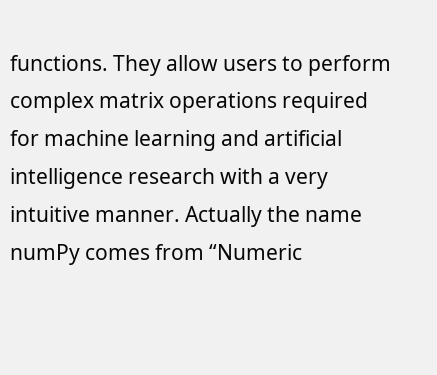functions. They allow users to perform complex matrix operations required for machine learning and artificial intelligence research with a very intuitive manner. Actually the name numPy comes from “Numeric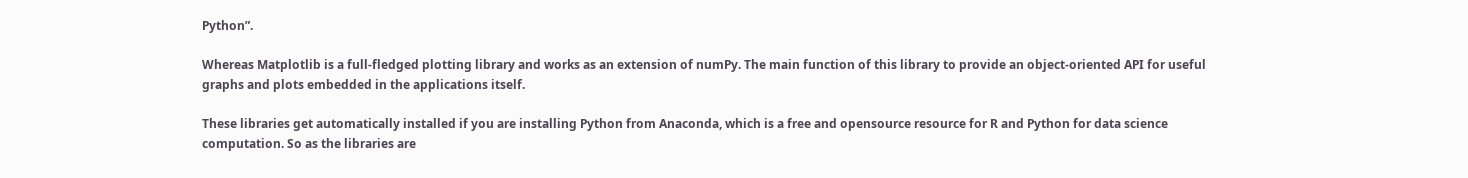Python”.

Whereas Matplotlib is a full-fledged plotting library and works as an extension of numPy. The main function of this library to provide an object-oriented API for useful graphs and plots embedded in the applications itself.

These libraries get automatically installed if you are installing Python from Anaconda, which is a free and opensource resource for R and Python for data science computation. So as the libraries are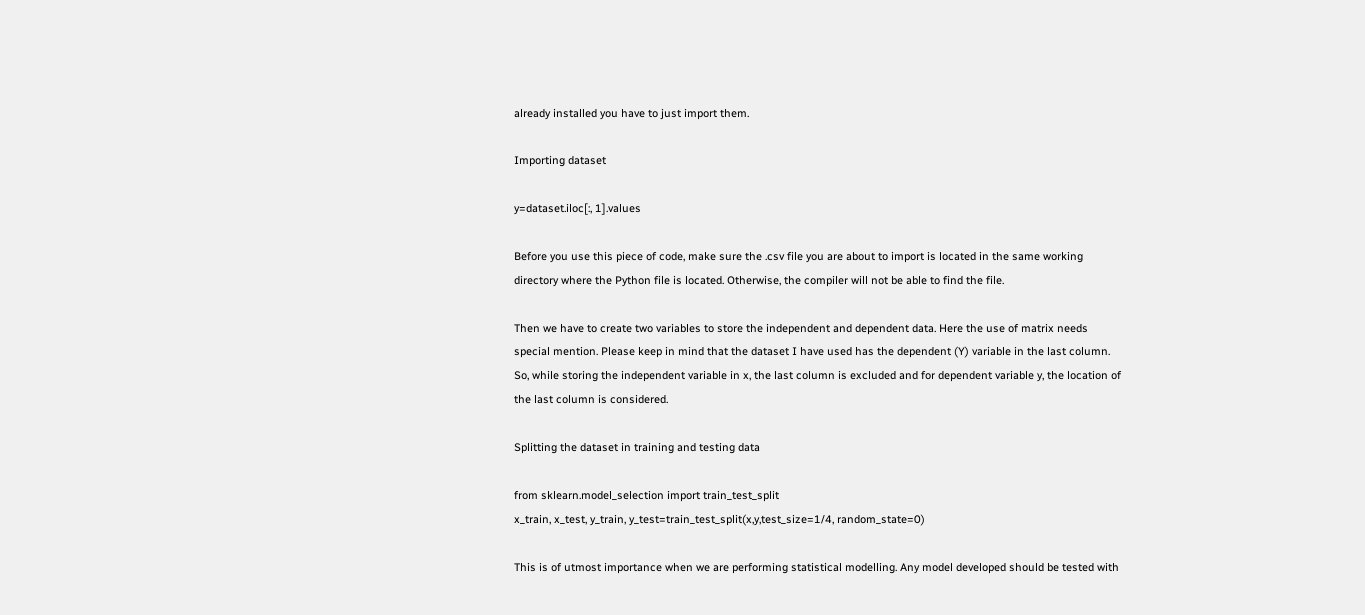already installed you have to just import them.

Importing dataset

y=dataset.iloc[:, 1].values

Before you use this piece of code, make sure the .csv file you are about to import is located in the same working directory where the Python file is located. Otherwise, the compiler will not be able to find the file.

Then we have to create two variables to store the independent and dependent data. Here the use of matrix needs special mention. Please keep in mind that the dataset I have used has the dependent (Y) variable in the last column. So, while storing the independent variable in x, the last column is excluded and for dependent variable y, the location of the last column is considered.

Splitting the dataset in training and testing data

from sklearn.model_selection import train_test_split
x_train, x_test, y_train, y_test=train_test_split(x,y,test_size=1/4, random_state=0)

This is of utmost importance when we are performing statistical modelling. Any model developed should be tested with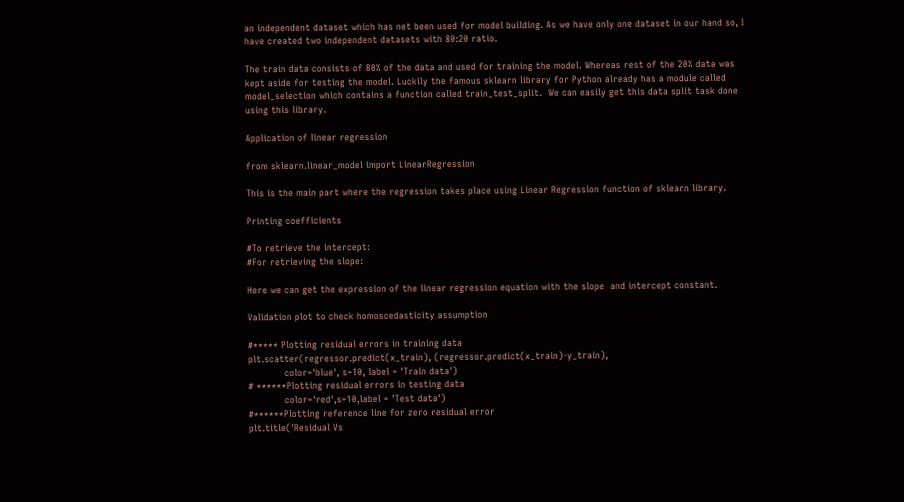an independent dataset which has net been used for model building. As we have only one dataset in our hand so, I have created two independent datasets with 80:20 ratio.

The train data consists of 80% of the data and used for training the model. Whereas rest of the 20% data was kept aside for testing the model. Luckily the famous sklearn library for Python already has a module called model_selection which contains a function called train_test_split.  We can easily get this data split task done using this library.

Application of linear regression

from sklearn.linear_model import LinearRegression

This is the main part where the regression takes place using Linear Regression function of sklearn library.

Printing coefficients

#To retrieve the intercept:
#For retrieving the slope:

Here we can get the expression of the linear regression equation with the slope  and intercept constant.

Validation plot to check homoscedasticity assumption

#***** Plotting residual errors in training data
plt.scatter(regressor.predict(x_train), (regressor.predict(x_train)-y_train),
            color='blue', s=10, label = 'Train data')
# ******Plotting residual errors in testing data
            color='red',s=10,label = 'Test data')
#******Plotting reference line for zero residual error
plt.title('Residual Vs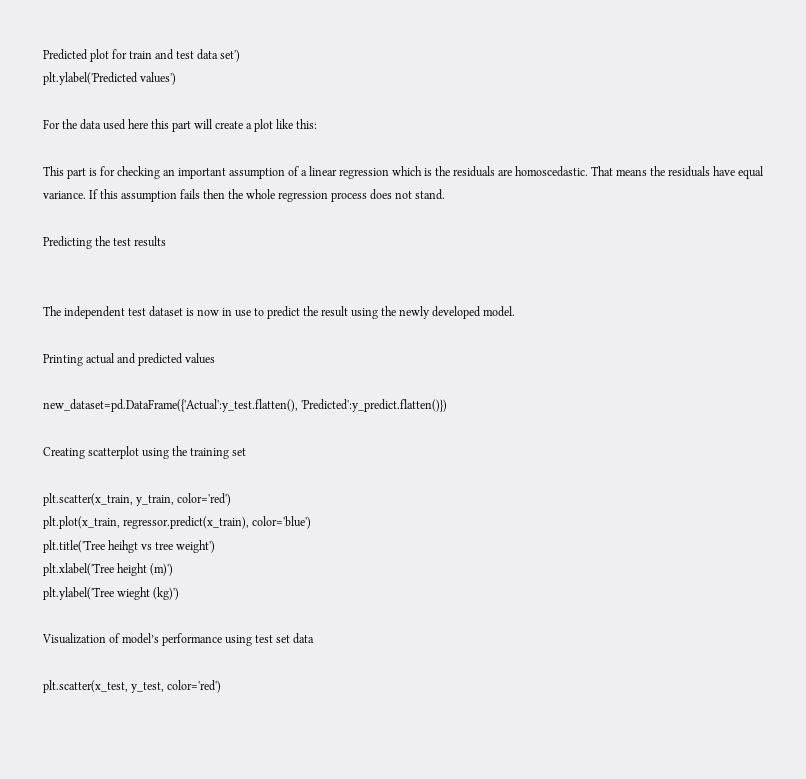Predicted plot for train and test data set')
plt.ylabel('Predicted values')

For the data used here this part will create a plot like this:

This part is for checking an important assumption of a linear regression which is the residuals are homoscedastic. That means the residuals have equal variance. If this assumption fails then the whole regression process does not stand.

Predicting the test results


The independent test dataset is now in use to predict the result using the newly developed model.

Printing actual and predicted values

new_dataset=pd.DataFrame({'Actual':y_test.flatten(), 'Predicted':y_predict.flatten()})

Creating scatterplot using the training set

plt.scatter(x_train, y_train, color='red')
plt.plot(x_train, regressor.predict(x_train), color='blue')
plt.title('Tree heihgt vs tree weight')
plt.xlabel('Tree height (m)')
plt.ylabel('Tree wieght (kg)')

Visualization of model’s performance using test set data

plt.scatter(x_test, y_test, color='red')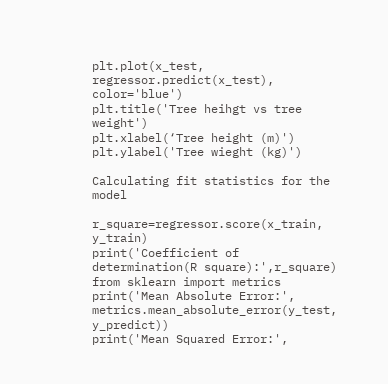plt.plot(x_test, regressor.predict(x_test), color='blue')
plt.title('Tree heihgt vs tree weight')
plt.xlabel(‘Tree height (m)')
plt.ylabel('Tree wieght (kg)')

Calculating fit statistics for the model

r_square=regressor.score(x_train, y_train)
print('Coefficient of determination(R square):',r_square)
from sklearn import metrics
print('Mean Absolute Error:', metrics.mean_absolute_error(y_test, y_predict))
print('Mean Squared Error:',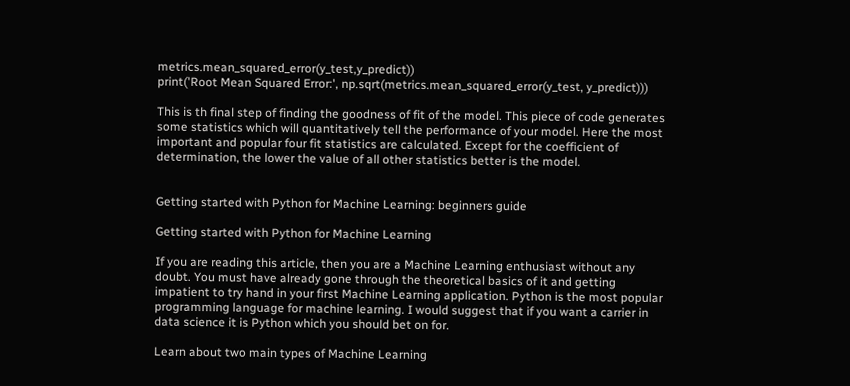metrics.mean_squared_error(y_test,y_predict))
print('Root Mean Squared Error:', np.sqrt(metrics.mean_squared_error(y_test, y_predict)))

This is th final step of finding the goodness of fit of the model. This piece of code generates some statistics which will quantitatively tell the performance of your model. Here the most important and popular four fit statistics are calculated. Except for the coefficient of determination, the lower the value of all other statistics better is the model.


Getting started with Python for Machine Learning: beginners guide

Getting started with Python for Machine Learning

If you are reading this article, then you are a Machine Learning enthusiast without any doubt. You must have already gone through the theoretical basics of it and getting impatient to try hand in your first Machine Learning application. Python is the most popular programming language for machine learning. I would suggest that if you want a carrier in data science it is Python which you should bet on for.

Learn about two main types of Machine Learning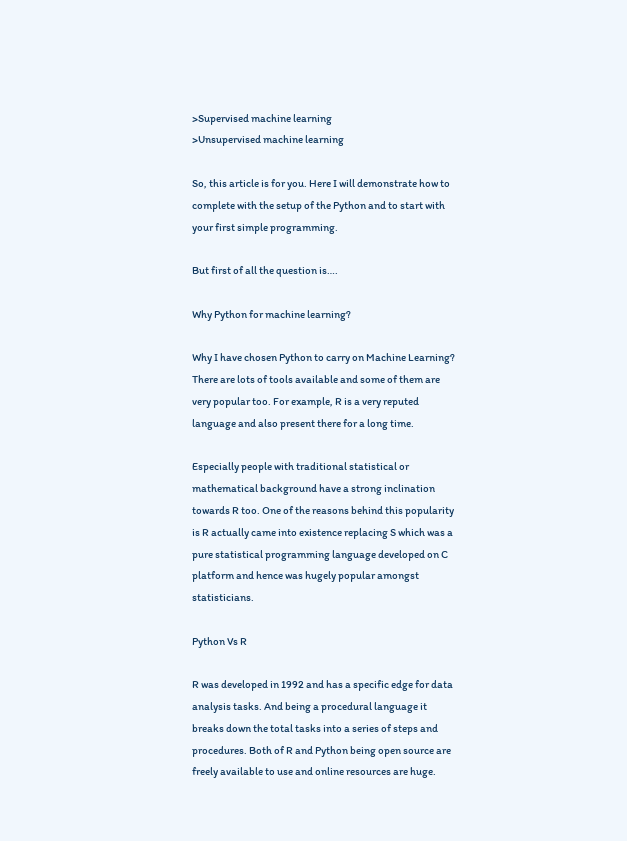>Supervised machine learning
>Unsupervised machine learning

So, this article is for you. Here I will demonstrate how to complete with the setup of the Python and to start with your first simple programming.

But first of all the question is….

Why Python for machine learning?

Why I have chosen Python to carry on Machine Learning? There are lots of tools available and some of them are very popular too. For example, R is a very reputed language and also present there for a long time.

Especially people with traditional statistical or mathematical background have a strong inclination towards R too. One of the reasons behind this popularity is R actually came into existence replacing S which was a pure statistical programming language developed on C platform and hence was hugely popular amongst statisticians.

Python Vs R

R was developed in 1992 and has a specific edge for data analysis tasks. And being a procedural language it breaks down the total tasks into a series of steps and procedures. Both of R and Python being open source are freely available to use and online resources are huge.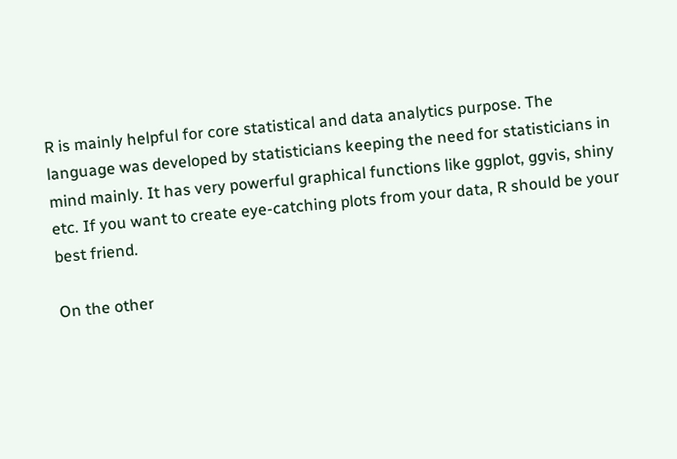R is mainly helpful for core statistical and data analytics purpose. The language was developed by statisticians keeping the need for statisticians in mind mainly. It has very powerful graphical functions like ggplot, ggvis, shiny etc. If you want to create eye-catching plots from your data, R should be your best friend.

On the other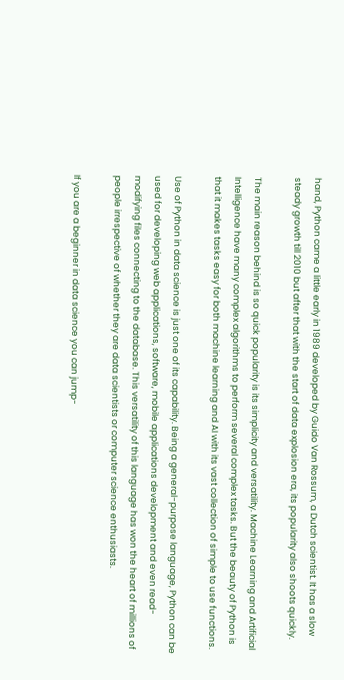hand, Python came a little early in 1989 developed by Guido Van Rossum, a Dutch scientist. It has a slow steady growth till 2010 but after that with the start of data explosion era, its popularity also shoots quickly.

The main reason behind is so quick popularity is its simplicity and versatility. Machine Learning and Artificial Intelligence have many complex algorithms to perform several complex tasks. But the beauty of Python is that it makes tasks easy for both machine learning and AI with its vast collection of simple to use functions.

Use of Python in data science is just one of its capability. Being a general-purpose language, Python can be used for developing web applications, software, mobile applications development and even read-modifying files connecting to the database. This versatility of this language has won the heart of millions of people irrespective of whether they are data scientists or computer science enthusiasts.

If you are a beginner in data science you can jump-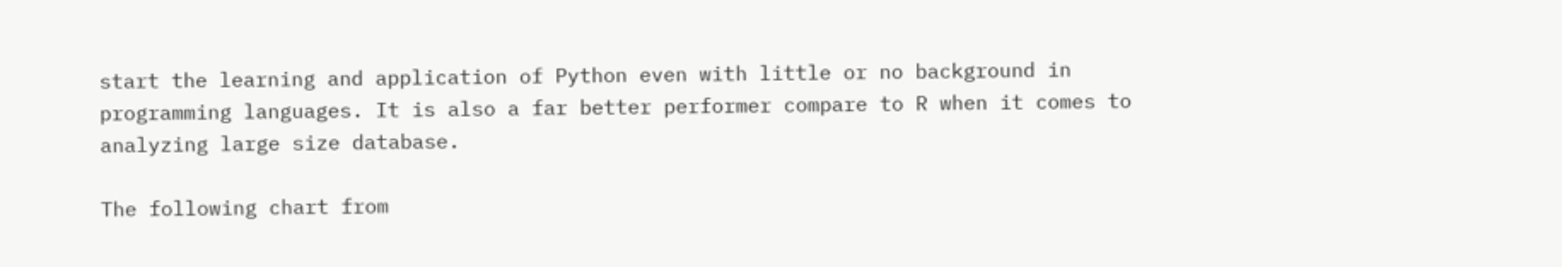start the learning and application of Python even with little or no background in programming languages. It is also a far better performer compare to R when it comes to analyzing large size database.

The following chart from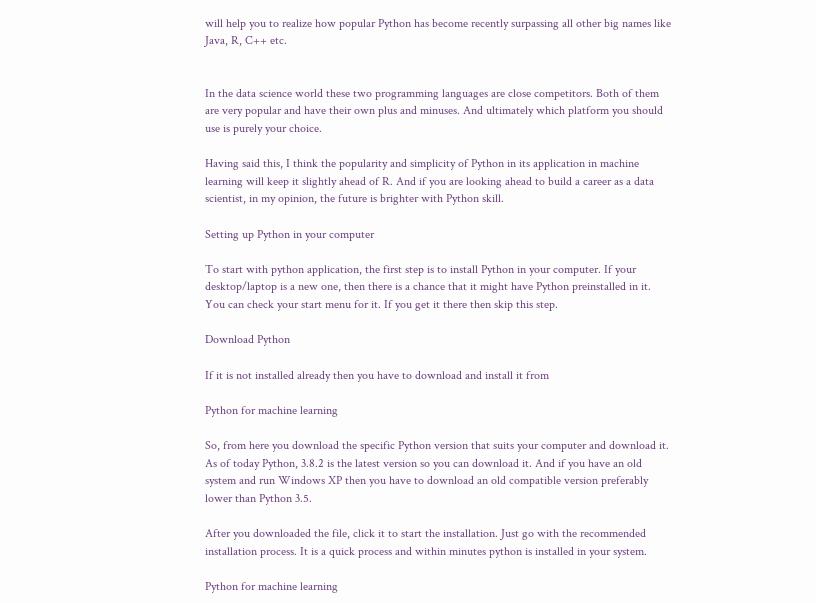will help you to realize how popular Python has become recently surpassing all other big names like Java, R, C++ etc.


In the data science world these two programming languages are close competitors. Both of them are very popular and have their own plus and minuses. And ultimately which platform you should use is purely your choice.

Having said this, I think the popularity and simplicity of Python in its application in machine learning will keep it slightly ahead of R. And if you are looking ahead to build a career as a data scientist, in my opinion, the future is brighter with Python skill.

Setting up Python in your computer

To start with python application, the first step is to install Python in your computer. If your desktop/laptop is a new one, then there is a chance that it might have Python preinstalled in it. You can check your start menu for it. If you get it there then skip this step.

Download Python

If it is not installed already then you have to download and install it from

Python for machine learning

So, from here you download the specific Python version that suits your computer and download it. As of today Python, 3.8.2 is the latest version so you can download it. And if you have an old system and run Windows XP then you have to download an old compatible version preferably lower than Python 3.5.

After you downloaded the file, click it to start the installation. Just go with the recommended installation process. It is a quick process and within minutes python is installed in your system.

Python for machine learning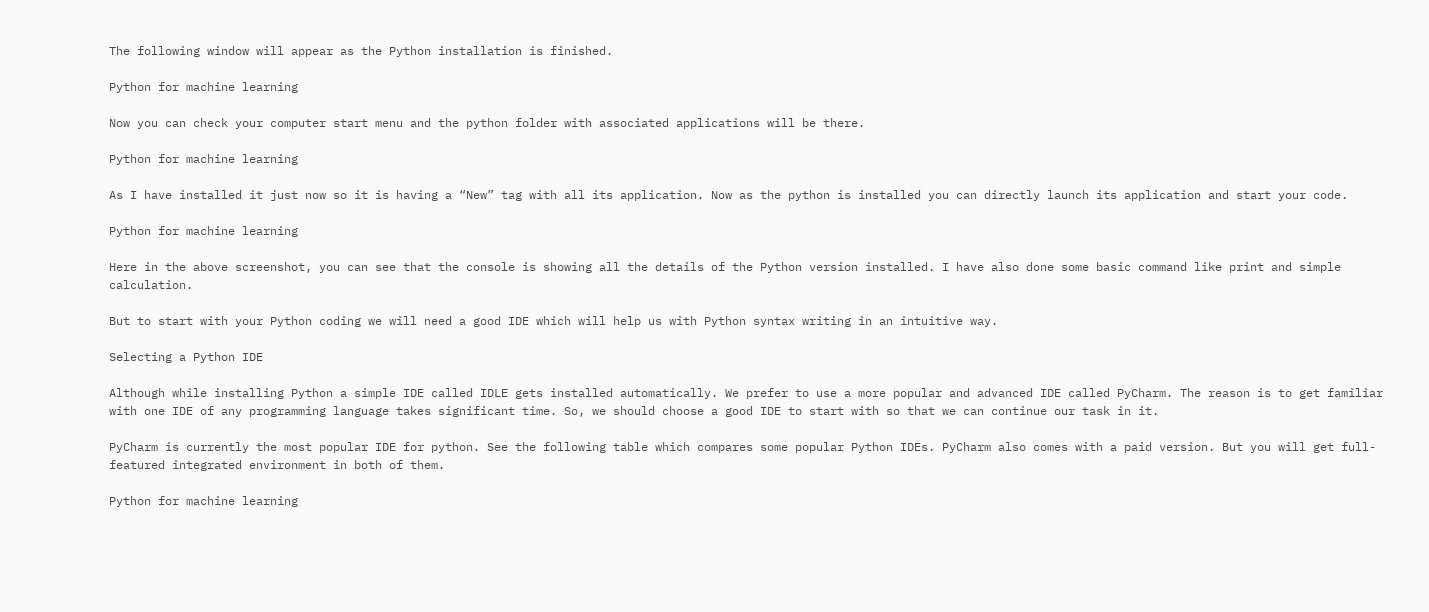The following window will appear as the Python installation is finished.

Python for machine learning

Now you can check your computer start menu and the python folder with associated applications will be there.

Python for machine learning

As I have installed it just now so it is having a “New” tag with all its application. Now as the python is installed you can directly launch its application and start your code.

Python for machine learning

Here in the above screenshot, you can see that the console is showing all the details of the Python version installed. I have also done some basic command like print and simple calculation.

But to start with your Python coding we will need a good IDE which will help us with Python syntax writing in an intuitive way.

Selecting a Python IDE

Although while installing Python a simple IDE called IDLE gets installed automatically. We prefer to use a more popular and advanced IDE called PyCharm. The reason is to get familiar with one IDE of any programming language takes significant time. So, we should choose a good IDE to start with so that we can continue our task in it.

PyCharm is currently the most popular IDE for python. See the following table which compares some popular Python IDEs. PyCharm also comes with a paid version. But you will get full-featured integrated environment in both of them.

Python for machine learning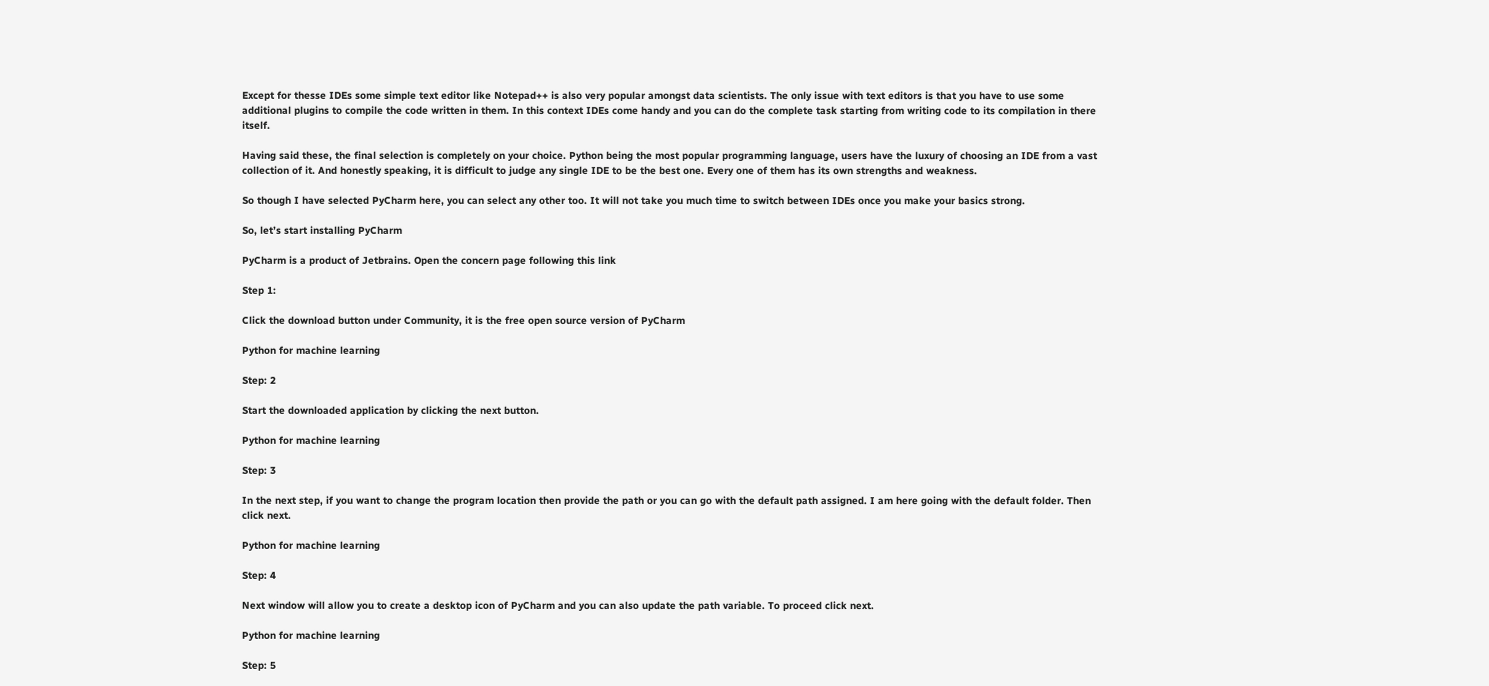Except for thesse IDEs some simple text editor like Notepad++ is also very popular amongst data scientists. The only issue with text editors is that you have to use some additional plugins to compile the code written in them. In this context IDEs come handy and you can do the complete task starting from writing code to its compilation in there itself.

Having said these, the final selection is completely on your choice. Python being the most popular programming language, users have the luxury of choosing an IDE from a vast collection of it. And honestly speaking, it is difficult to judge any single IDE to be the best one. Every one of them has its own strengths and weakness.

So though I have selected PyCharm here, you can select any other too. It will not take you much time to switch between IDEs once you make your basics strong.

So, let’s start installing PyCharm

PyCharm is a product of Jetbrains. Open the concern page following this link

Step 1:

Click the download button under Community, it is the free open source version of PyCharm

Python for machine learning

Step: 2

Start the downloaded application by clicking the next button.

Python for machine learning

Step: 3

In the next step, if you want to change the program location then provide the path or you can go with the default path assigned. I am here going with the default folder. Then click next.

Python for machine learning

Step: 4

Next window will allow you to create a desktop icon of PyCharm and you can also update the path variable. To proceed click next.

Python for machine learning

Step: 5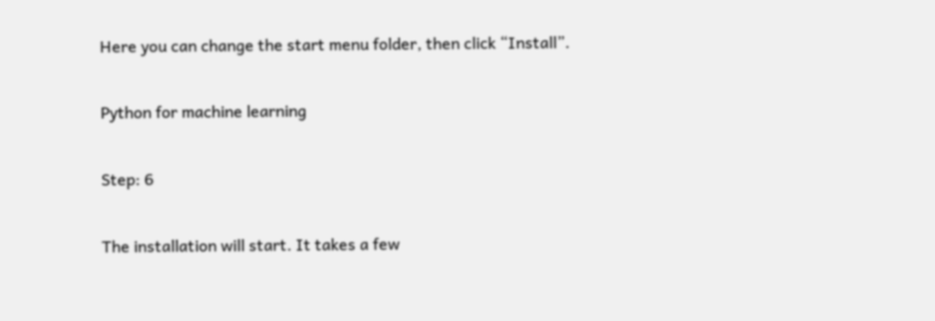Here you can change the start menu folder, then click “Install”.

Python for machine learning

Step: 6

The installation will start. It takes a few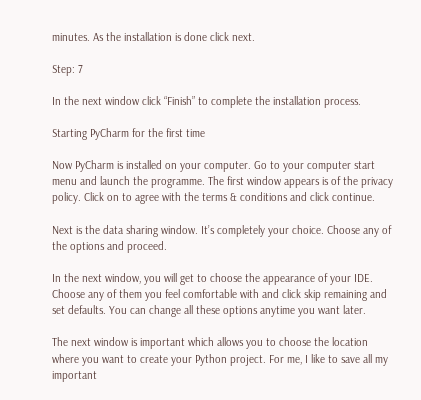minutes. As the installation is done click next.

Step: 7

In the next window click “Finish” to complete the installation process.

Starting PyCharm for the first time

Now PyCharm is installed on your computer. Go to your computer start menu and launch the programme. The first window appears is of the privacy policy. Click on to agree with the terms & conditions and click continue.

Next is the data sharing window. It’s completely your choice. Choose any of the options and proceed.

In the next window, you will get to choose the appearance of your IDE. Choose any of them you feel comfortable with and click skip remaining and set defaults. You can change all these options anytime you want later.

The next window is important which allows you to choose the location where you want to create your Python project. For me, I like to save all my important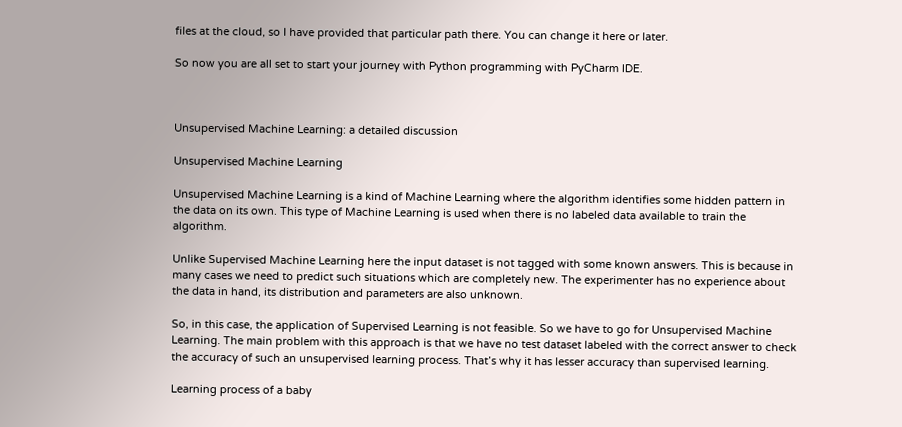files at the cloud, so I have provided that particular path there. You can change it here or later.

So now you are all set to start your journey with Python programming with PyCharm IDE.



Unsupervised Machine Learning: a detailed discussion

Unsupervised Machine Learning

Unsupervised Machine Learning is a kind of Machine Learning where the algorithm identifies some hidden pattern in the data on its own. This type of Machine Learning is used when there is no labeled data available to train the algorithm.

Unlike Supervised Machine Learning here the input dataset is not tagged with some known answers. This is because in many cases we need to predict such situations which are completely new. The experimenter has no experience about the data in hand, its distribution and parameters are also unknown.

So, in this case, the application of Supervised Learning is not feasible. So we have to go for Unsupervised Machine Learning. The main problem with this approach is that we have no test dataset labeled with the correct answer to check the accuracy of such an unsupervised learning process. That’s why it has lesser accuracy than supervised learning.

Learning process of a baby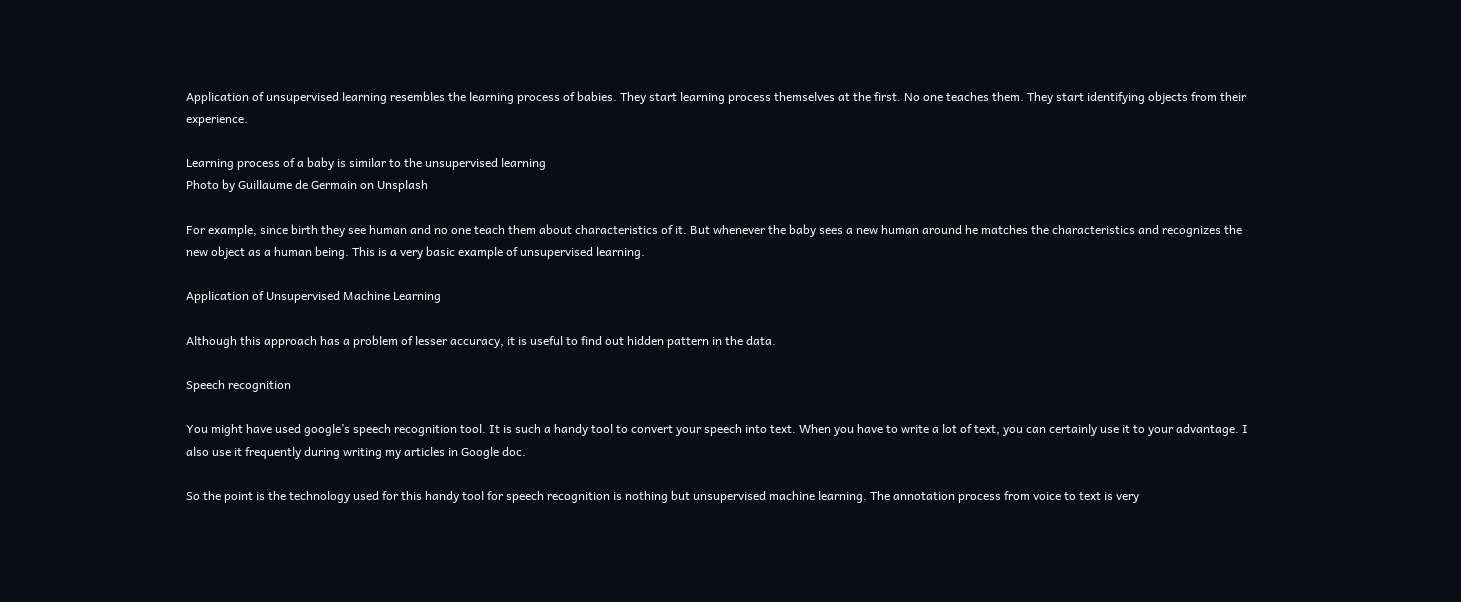Application of unsupervised learning resembles the learning process of babies. They start learning process themselves at the first. No one teaches them. They start identifying objects from their experience.

Learning process of a baby is similar to the unsupervised learning
Photo by Guillaume de Germain on Unsplash

For example, since birth they see human and no one teach them about characteristics of it. But whenever the baby sees a new human around he matches the characteristics and recognizes the new object as a human being. This is a very basic example of unsupervised learning.

Application of Unsupervised Machine Learning

Although this approach has a problem of lesser accuracy, it is useful to find out hidden pattern in the data.

Speech recognition

You might have used google’s speech recognition tool. It is such a handy tool to convert your speech into text. When you have to write a lot of text, you can certainly use it to your advantage. I also use it frequently during writing my articles in Google doc.

So the point is the technology used for this handy tool for speech recognition is nothing but unsupervised machine learning. The annotation process from voice to text is very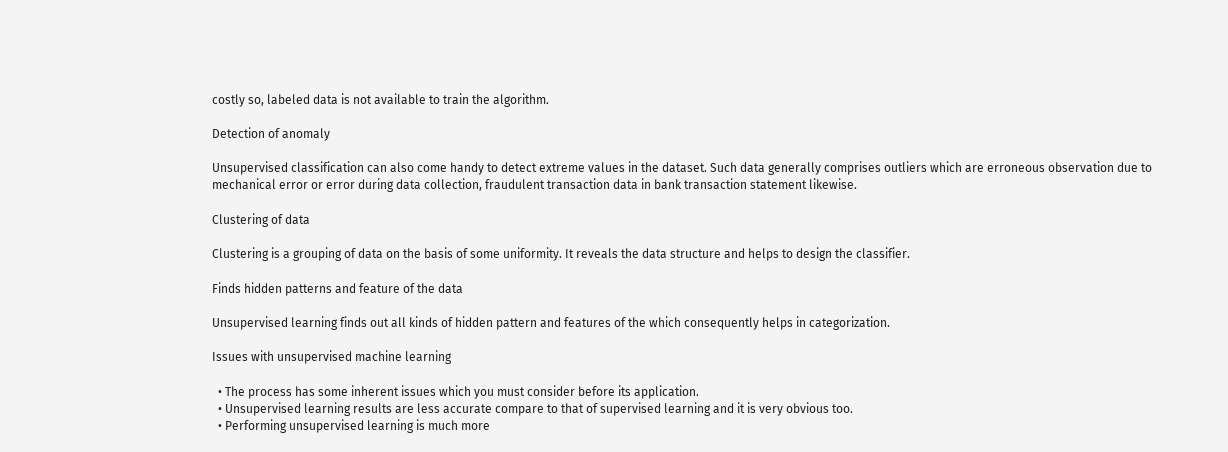costly so, labeled data is not available to train the algorithm.

Detection of anomaly

Unsupervised classification can also come handy to detect extreme values in the dataset. Such data generally comprises outliers which are erroneous observation due to mechanical error or error during data collection, fraudulent transaction data in bank transaction statement likewise.

Clustering of data

Clustering is a grouping of data on the basis of some uniformity. It reveals the data structure and helps to design the classifier.

Finds hidden patterns and feature of the data

Unsupervised learning finds out all kinds of hidden pattern and features of the which consequently helps in categorization.

Issues with unsupervised machine learning

  • The process has some inherent issues which you must consider before its application.
  • Unsupervised learning results are less accurate compare to that of supervised learning and it is very obvious too.
  • Performing unsupervised learning is much more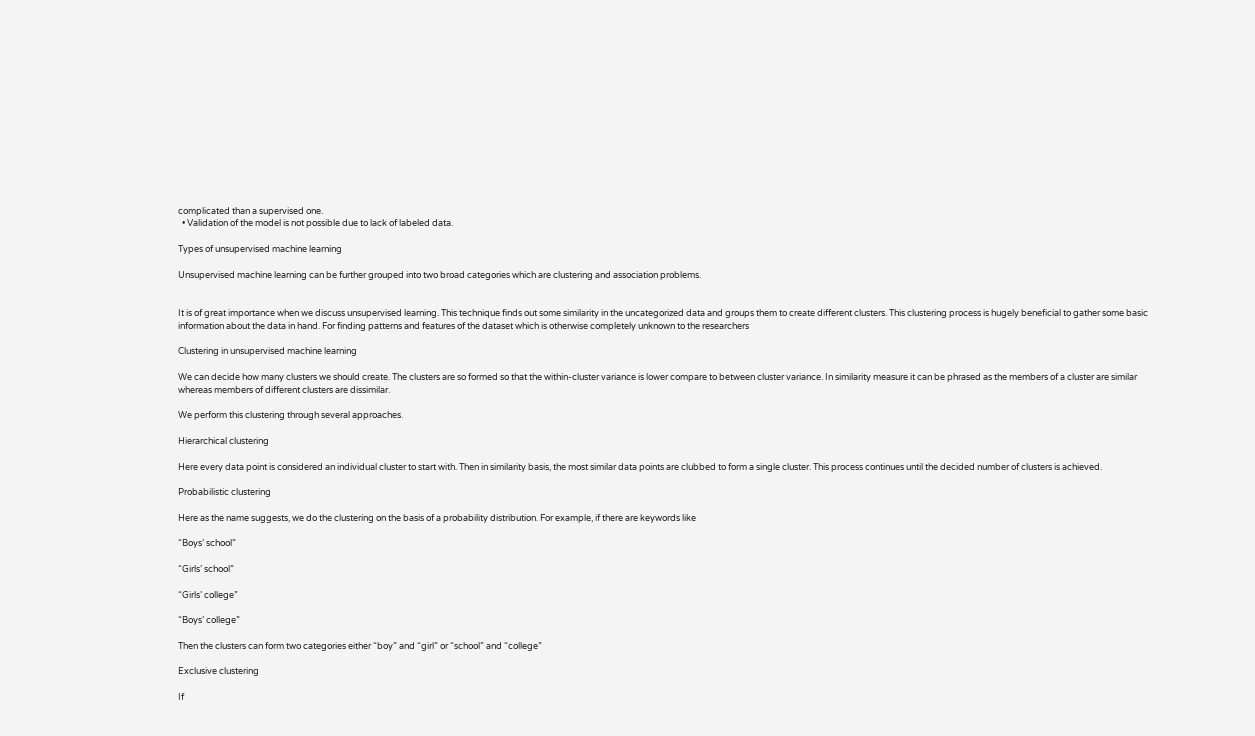complicated than a supervised one.
  • Validation of the model is not possible due to lack of labeled data.

Types of unsupervised machine learning

Unsupervised machine learning can be further grouped into two broad categories which are clustering and association problems.


It is of great importance when we discuss unsupervised learning. This technique finds out some similarity in the uncategorized data and groups them to create different clusters. This clustering process is hugely beneficial to gather some basic information about the data in hand. For finding patterns and features of the dataset which is otherwise completely unknown to the researchers

Clustering in unsupervised machine learning

We can decide how many clusters we should create. The clusters are so formed so that the within-cluster variance is lower compare to between cluster variance. In similarity measure it can be phrased as the members of a cluster are similar whereas members of different clusters are dissimilar.

We perform this clustering through several approaches.

Hierarchical clustering

Here every data point is considered an individual cluster to start with. Then in similarity basis, the most similar data points are clubbed to form a single cluster. This process continues until the decided number of clusters is achieved.

Probabilistic clustering

Here as the name suggests, we do the clustering on the basis of a probability distribution. For example, if there are keywords like

“Boys’ school”

“Girls’ school”

“Girls’ college”

“Boys’ college”

Then the clusters can form two categories either “boy” and “girl” or “school” and “college”

Exclusive clustering

If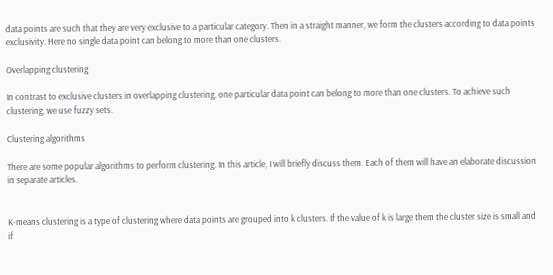data points are such that they are very exclusive to a particular category. Then in a straight manner, we form the clusters according to data points exclusivity. Here no single data point can belong to more than one clusters.

Overlapping clustering

In contrast to exclusive clusters in overlapping clustering, one particular data point can belong to more than one clusters. To achieve such clustering, we use fuzzy sets.

Clustering algorithms

There are some popular algorithms to perform clustering. In this article, I will briefly discuss them. Each of them will have an elaborate discussion in separate articles.


K-means clustering is a type of clustering where data points are grouped into k clusters. If the value of k is large them the cluster size is small and if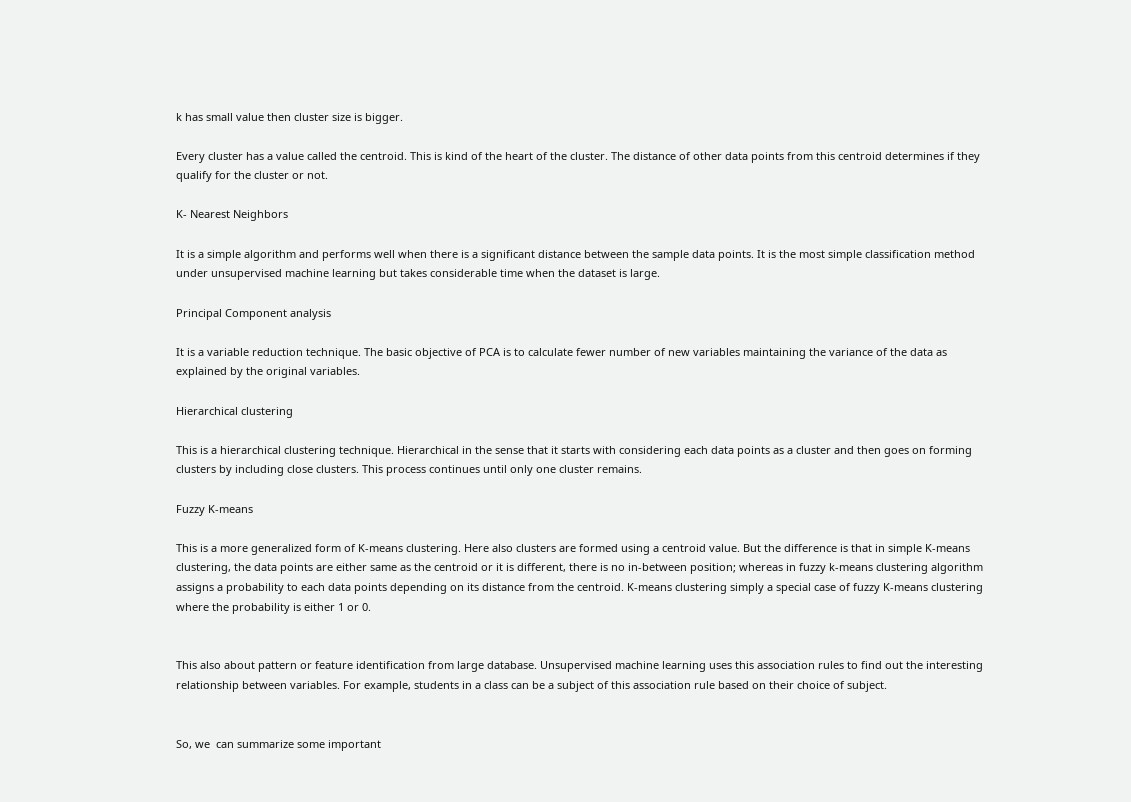k has small value then cluster size is bigger.

Every cluster has a value called the centroid. This is kind of the heart of the cluster. The distance of other data points from this centroid determines if they qualify for the cluster or not.

K- Nearest Neighbors

It is a simple algorithm and performs well when there is a significant distance between the sample data points. It is the most simple classification method under unsupervised machine learning but takes considerable time when the dataset is large.

Principal Component analysis

It is a variable reduction technique. The basic objective of PCA is to calculate fewer number of new variables maintaining the variance of the data as explained by the original variables.

Hierarchical clustering

This is a hierarchical clustering technique. Hierarchical in the sense that it starts with considering each data points as a cluster and then goes on forming clusters by including close clusters. This process continues until only one cluster remains.

Fuzzy K-means

This is a more generalized form of K-means clustering. Here also clusters are formed using a centroid value. But the difference is that in simple K-means clustering, the data points are either same as the centroid or it is different, there is no in-between position; whereas in fuzzy k-means clustering algorithm assigns a probability to each data points depending on its distance from the centroid. K-means clustering simply a special case of fuzzy K-means clustering where the probability is either 1 or 0.


This also about pattern or feature identification from large database. Unsupervised machine learning uses this association rules to find out the interesting relationship between variables. For example, students in a class can be a subject of this association rule based on their choice of subject.


So, we  can summarize some important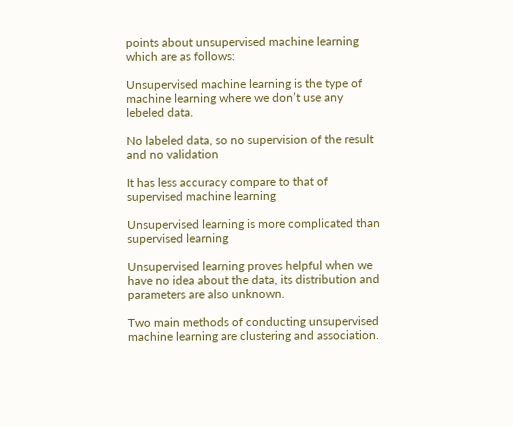points about unsupervised machine learning which are as follows:

Unsupervised machine learning is the type of machine learning where we don’t use any lebeled data.

No labeled data, so no supervision of the result and no validation

It has less accuracy compare to that of supervised machine learning

Unsupervised learning is more complicated than supervised learning

Unsupervised learning proves helpful when we have no idea about the data, its distribution and parameters are also unknown.

Two main methods of conducting unsupervised machine learning are clustering and association.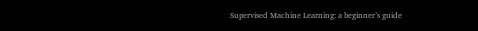Supervised Machine Learning: a beginner’s guide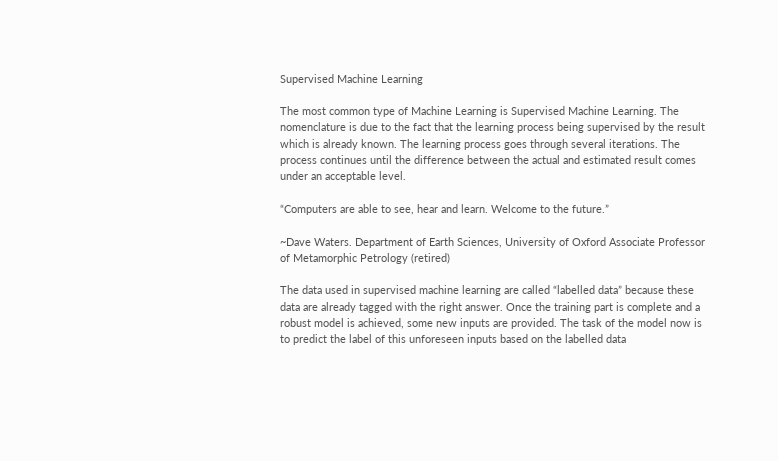Supervised Machine Learning

The most common type of Machine Learning is Supervised Machine Learning. The nomenclature is due to the fact that the learning process being supervised by the result which is already known. The learning process goes through several iterations. The process continues until the difference between the actual and estimated result comes under an acceptable level.

“Computers are able to see, hear and learn. Welcome to the future.”

~Dave Waters. Department of Earth Sciences, University of Oxford Associate Professor of Metamorphic Petrology (retired)

The data used in supervised machine learning are called “labelled data” because these data are already tagged with the right answer. Once the training part is complete and a robust model is achieved, some new inputs are provided. The task of the model now is to predict the label of this unforeseen inputs based on the labelled data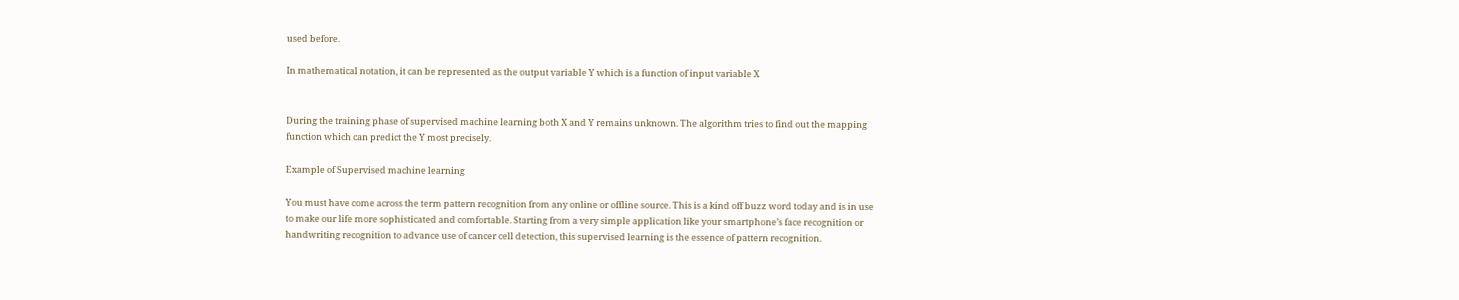used before.

In mathematical notation, it can be represented as the output variable Y which is a function of input variable X


During the training phase of supervised machine learning both X and Y remains unknown. The algorithm tries to find out the mapping function which can predict the Y most precisely.

Example of Supervised machine learning

You must have come across the term pattern recognition from any online or offline source. This is a kind off buzz word today and is in use to make our life more sophisticated and comfortable. Starting from a very simple application like your smartphone’s face recognition or handwriting recognition to advance use of cancer cell detection, this supervised learning is the essence of pattern recognition.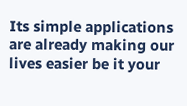Its simple applications are already making our lives easier be it your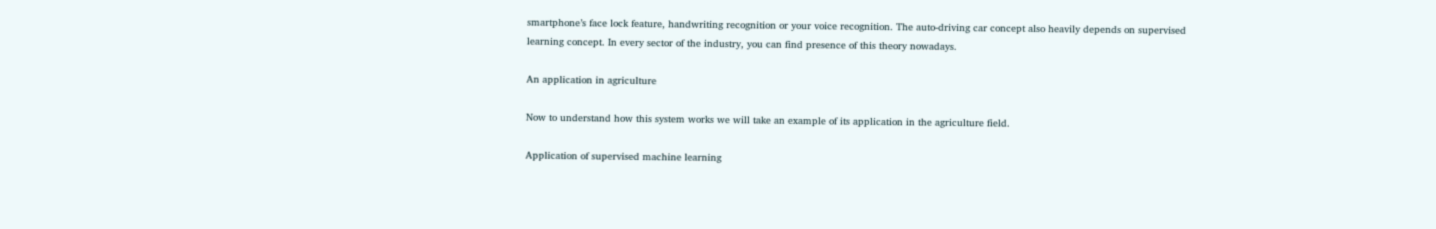smartphone’s face lock feature, handwriting recognition or your voice recognition. The auto-driving car concept also heavily depends on supervised learning concept. In every sector of the industry, you can find presence of this theory nowadays.

An application in agriculture

Now to understand how this system works we will take an example of its application in the agriculture field.

Application of supervised machine learning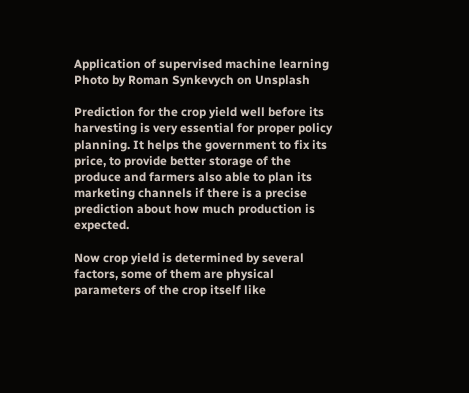Application of supervised machine learning
Photo by Roman Synkevych on Unsplash

Prediction for the crop yield well before its harvesting is very essential for proper policy planning. It helps the government to fix its price, to provide better storage of the produce and farmers also able to plan its marketing channels if there is a precise prediction about how much production is expected.

Now crop yield is determined by several factors, some of them are physical parameters of the crop itself like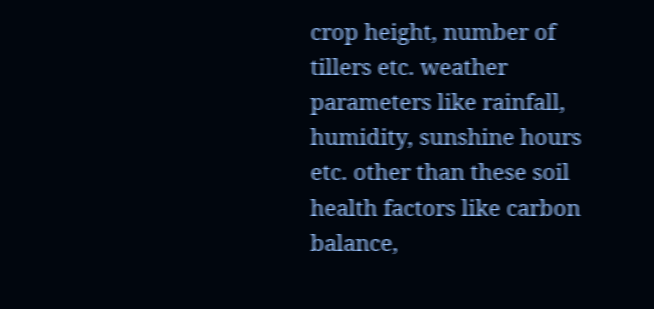crop height, number of tillers etc. weather parameters like rainfall, humidity, sunshine hours etc. other than these soil health factors like carbon balance,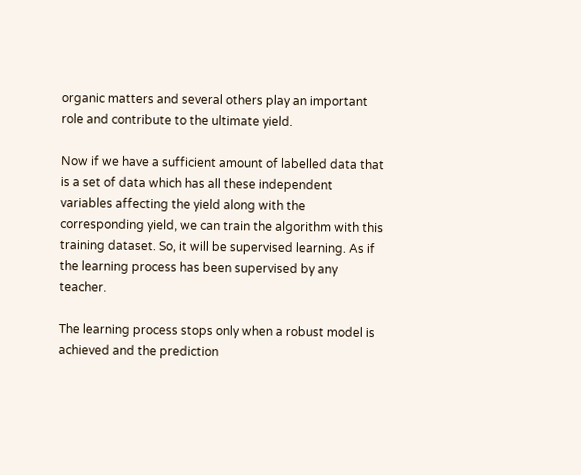organic matters and several others play an important role and contribute to the ultimate yield.

Now if we have a sufficient amount of labelled data that is a set of data which has all these independent variables affecting the yield along with the corresponding yield, we can train the algorithm with this training dataset. So, it will be supervised learning. As if the learning process has been supervised by any teacher.

The learning process stops only when a robust model is achieved and the prediction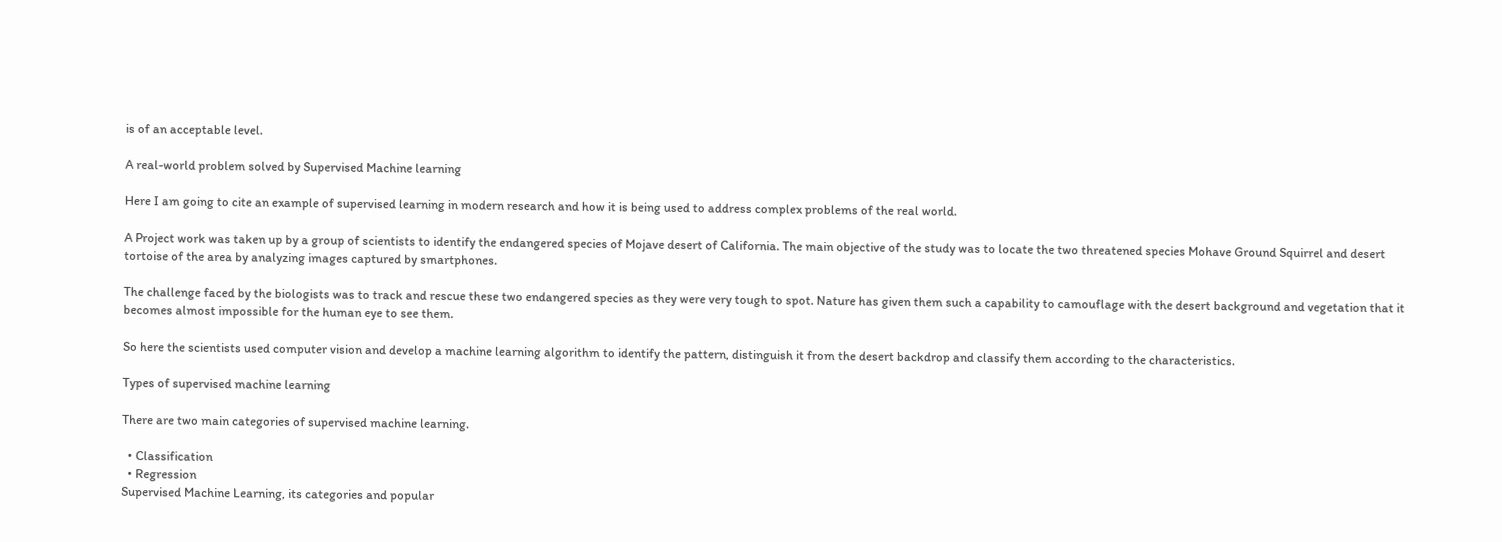is of an acceptable level.

A real-world problem solved by Supervised Machine learning

Here I am going to cite an example of supervised learning in modern research and how it is being used to address complex problems of the real world.

A Project work was taken up by a group of scientists to identify the endangered species of Mojave desert of California. The main objective of the study was to locate the two threatened species Mohave Ground Squirrel and desert tortoise of the area by analyzing images captured by smartphones.

The challenge faced by the biologists was to track and rescue these two endangered species as they were very tough to spot. Nature has given them such a capability to camouflage with the desert background and vegetation that it becomes almost impossible for the human eye to see them.

So here the scientists used computer vision and develop a machine learning algorithm to identify the pattern, distinguish it from the desert backdrop and classify them according to the characteristics.

Types of supervised machine learning

There are two main categories of supervised machine learning.

  • Classification
  • Regression
Supervised Machine Learning, its categories and popular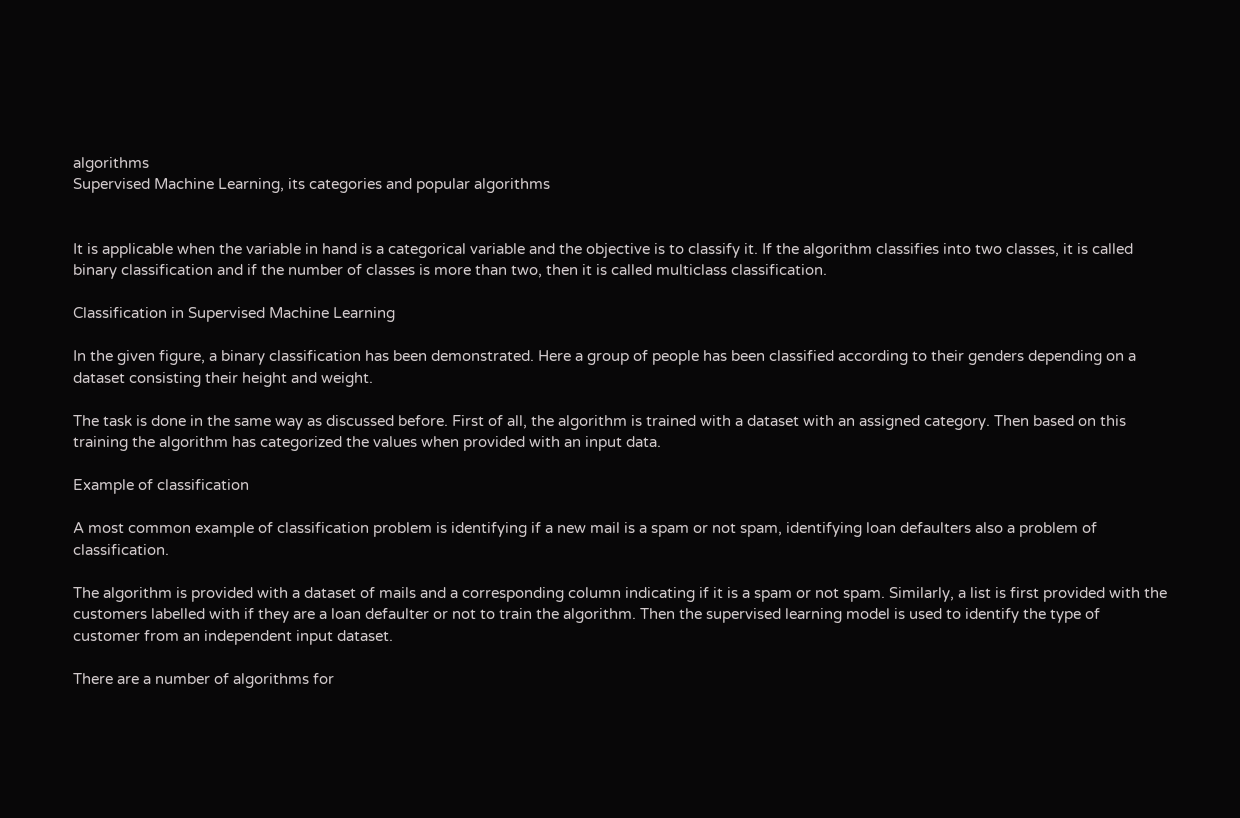algorithms
Supervised Machine Learning, its categories and popular algorithms


It is applicable when the variable in hand is a categorical variable and the objective is to classify it. If the algorithm classifies into two classes, it is called binary classification and if the number of classes is more than two, then it is called multiclass classification.

Classification in Supervised Machine Learning

In the given figure, a binary classification has been demonstrated. Here a group of people has been classified according to their genders depending on a dataset consisting their height and weight.

The task is done in the same way as discussed before. First of all, the algorithm is trained with a dataset with an assigned category. Then based on this training the algorithm has categorized the values when provided with an input data.

Example of classification

A most common example of classification problem is identifying if a new mail is a spam or not spam, identifying loan defaulters also a problem of classification.

The algorithm is provided with a dataset of mails and a corresponding column indicating if it is a spam or not spam. Similarly, a list is first provided with the customers labelled with if they are a loan defaulter or not to train the algorithm. Then the supervised learning model is used to identify the type of customer from an independent input dataset.

There are a number of algorithms for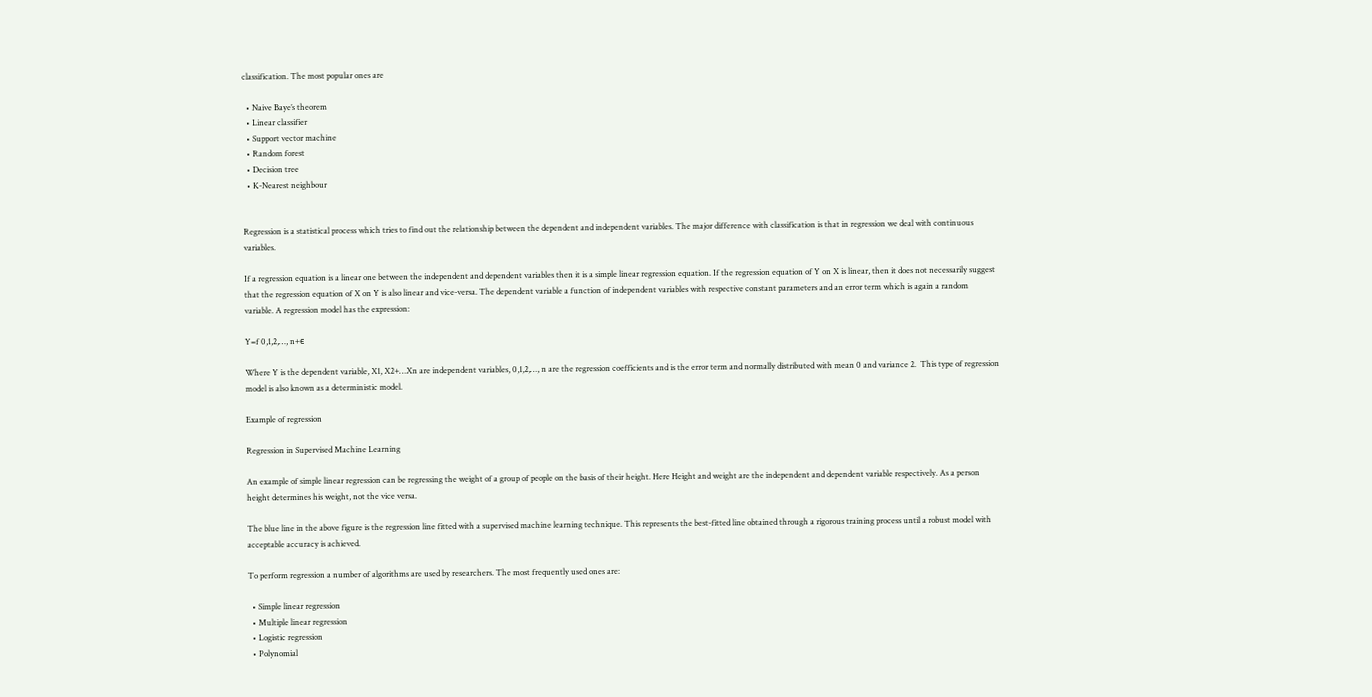classification. The most popular ones are

  • Naive Baye’s theorem
  • Linear classifier
  • Support vector machine
  • Random forest
  • Decision tree
  • K-Nearest neighbour


Regression is a statistical process which tries to find out the relationship between the dependent and independent variables. The major difference with classification is that in regression we deal with continuous variables.

If a regression equation is a linear one between the independent and dependent variables then it is a simple linear regression equation. If the regression equation of Y on X is linear, then it does not necessarily suggest that the regression equation of X on Y is also linear and vice-versa. The dependent variable a function of independent variables with respective constant parameters and an error term which is again a random variable. A regression model has the expression:

Y=f 0,1,2,…, n+ϵ

Where Y is the dependent variable, X1, X2+…Xn are independent variables, 0,1,2,…, n are the regression coefficients and is the error term and normally distributed with mean 0 and variance 2.  This type of regression model is also known as a deterministic model.

Example of regression

Regression in Supervised Machine Learning

An example of simple linear regression can be regressing the weight of a group of people on the basis of their height. Here Height and weight are the independent and dependent variable respectively. As a person height determines his weight, not the vice versa.

The blue line in the above figure is the regression line fitted with a supervised machine learning technique. This represents the best-fitted line obtained through a rigorous training process until a robust model with acceptable accuracy is achieved.

To perform regression a number of algorithms are used by researchers. The most frequently used ones are:

  • Simple linear regression
  • Multiple linear regression
  • Logistic regression
  • Polynomial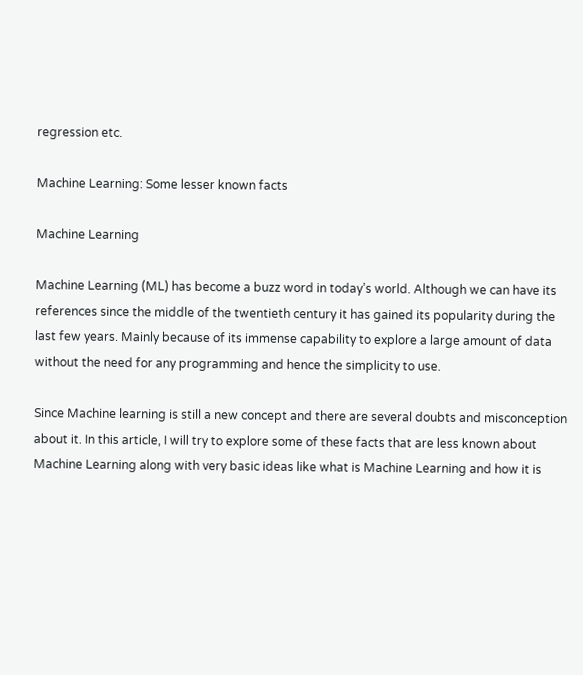regression etc.

Machine Learning: Some lesser known facts

Machine Learning

Machine Learning (ML) has become a buzz word in today’s world. Although we can have its references since the middle of the twentieth century it has gained its popularity during the last few years. Mainly because of its immense capability to explore a large amount of data without the need for any programming and hence the simplicity to use.

Since Machine learning is still a new concept and there are several doubts and misconception about it. In this article, I will try to explore some of these facts that are less known about Machine Learning along with very basic ideas like what is Machine Learning and how it is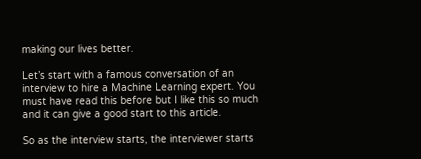making our lives better.

Let’s start with a famous conversation of an interview to hire a Machine Learning expert. You must have read this before but I like this so much and it can give a good start to this article.

So as the interview starts, the interviewer starts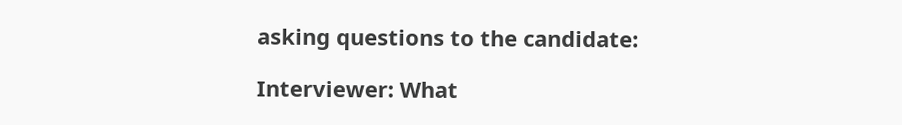asking questions to the candidate:

Interviewer: What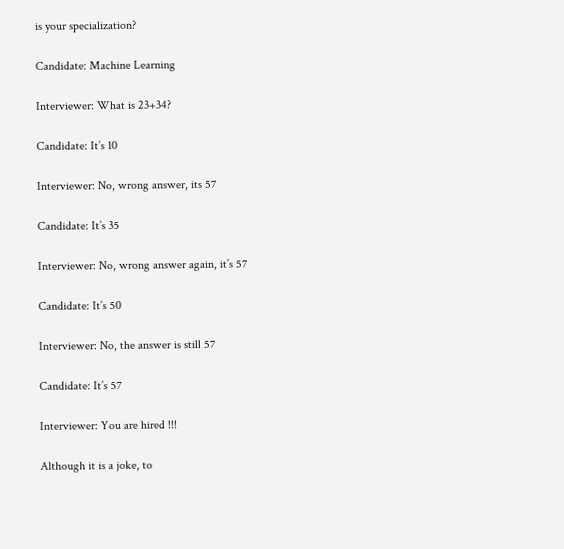is your specialization?

Candidate: Machine Learning

Interviewer: What is 23+34?

Candidate: It’s 10

Interviewer: No, wrong answer, its 57

Candidate: It’s 35

Interviewer: No, wrong answer again, it’s 57

Candidate: It’s 50

Interviewer: No, the answer is still 57

Candidate: It’s 57

Interviewer: You are hired !!!

Although it is a joke, to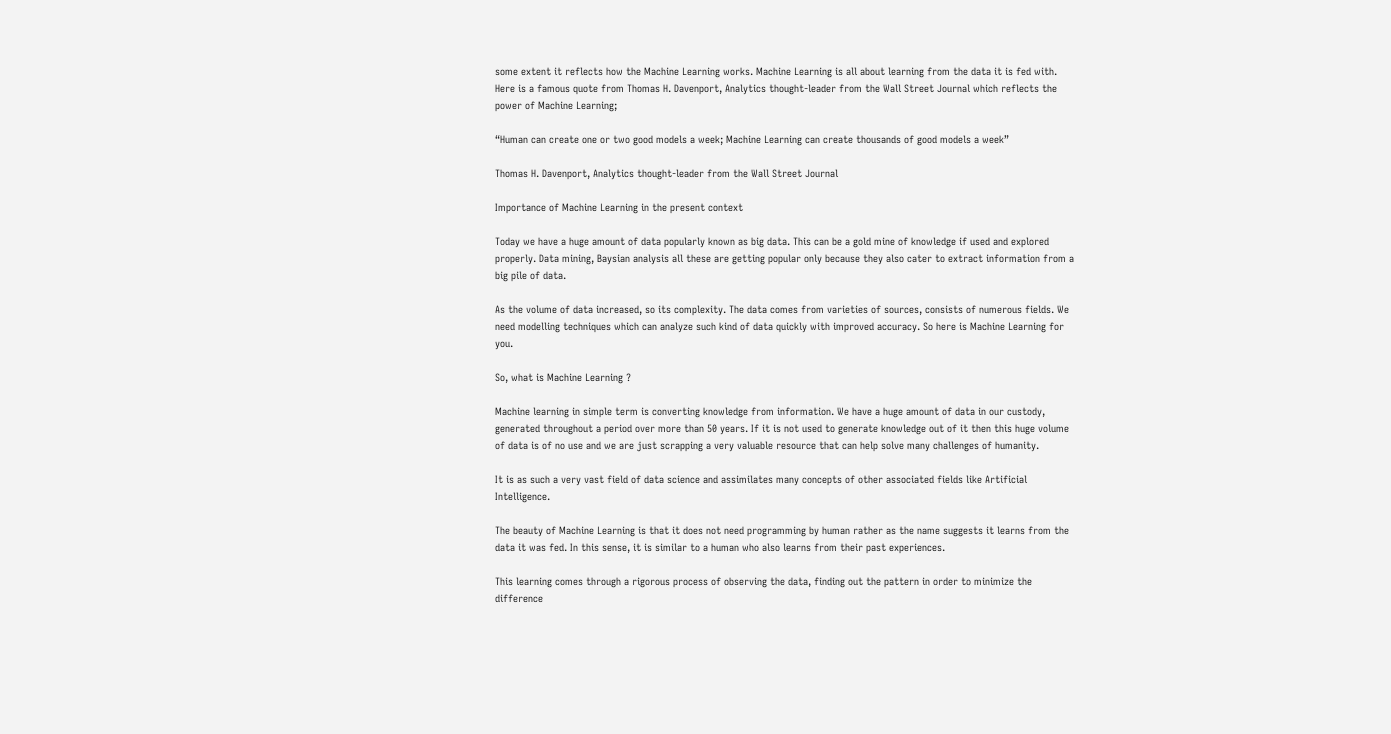some extent it reflects how the Machine Learning works. Machine Learning is all about learning from the data it is fed with. Here is a famous quote from Thomas H. Davenport, Analytics thought-leader from the Wall Street Journal which reflects the power of Machine Learning;

“Human can create one or two good models a week; Machine Learning can create thousands of good models a week”

Thomas H. Davenport, Analytics thought-leader from the Wall Street Journal

Importance of Machine Learning in the present context

Today we have a huge amount of data popularly known as big data. This can be a gold mine of knowledge if used and explored properly. Data mining, Baysian analysis all these are getting popular only because they also cater to extract information from a big pile of data.

As the volume of data increased, so its complexity. The data comes from varieties of sources, consists of numerous fields. We need modelling techniques which can analyze such kind of data quickly with improved accuracy. So here is Machine Learning for you.

So, what is Machine Learning ?

Machine learning in simple term is converting knowledge from information. We have a huge amount of data in our custody, generated throughout a period over more than 50 years. If it is not used to generate knowledge out of it then this huge volume of data is of no use and we are just scrapping a very valuable resource that can help solve many challenges of humanity.

It is as such a very vast field of data science and assimilates many concepts of other associated fields like Artificial Intelligence.

The beauty of Machine Learning is that it does not need programming by human rather as the name suggests it learns from the data it was fed. In this sense, it is similar to a human who also learns from their past experiences.

This learning comes through a rigorous process of observing the data, finding out the pattern in order to minimize the difference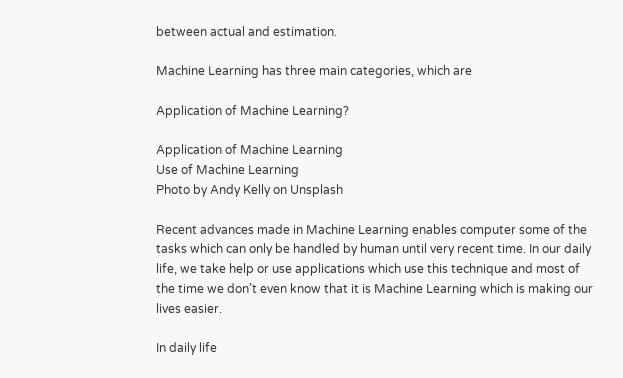between actual and estimation.

Machine Learning has three main categories, which are

Application of Machine Learning?

Application of Machine Learning
Use of Machine Learning
Photo by Andy Kelly on Unsplash

Recent advances made in Machine Learning enables computer some of the tasks which can only be handled by human until very recent time. In our daily life, we take help or use applications which use this technique and most of the time we don’t even know that it is Machine Learning which is making our lives easier.

In daily life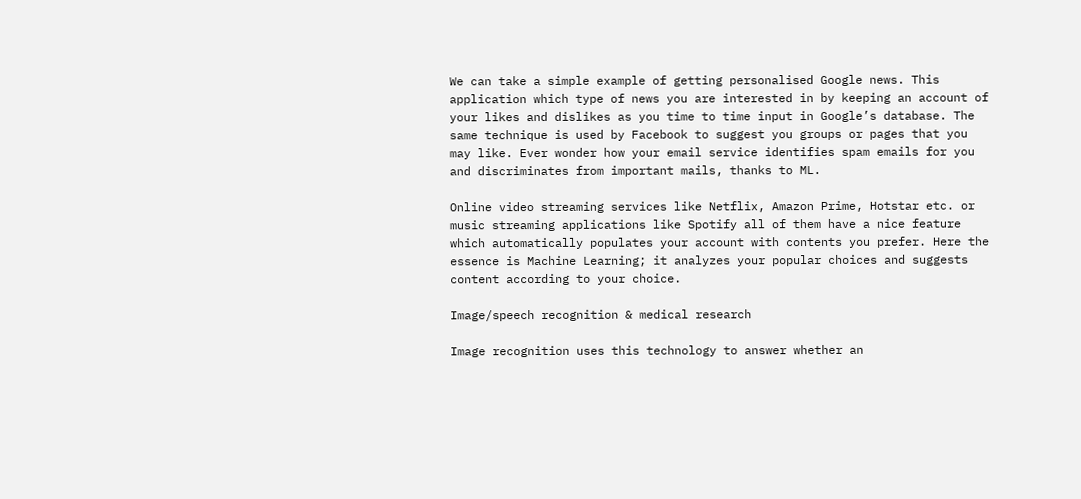We can take a simple example of getting personalised Google news. This application which type of news you are interested in by keeping an account of your likes and dislikes as you time to time input in Google’s database. The same technique is used by Facebook to suggest you groups or pages that you may like. Ever wonder how your email service identifies spam emails for you and discriminates from important mails, thanks to ML.

Online video streaming services like Netflix, Amazon Prime, Hotstar etc. or music streaming applications like Spotify all of them have a nice feature which automatically populates your account with contents you prefer. Here the essence is Machine Learning; it analyzes your popular choices and suggests content according to your choice.

Image/speech recognition & medical research

Image recognition uses this technology to answer whether an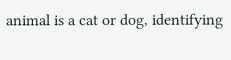animal is a cat or dog, identifying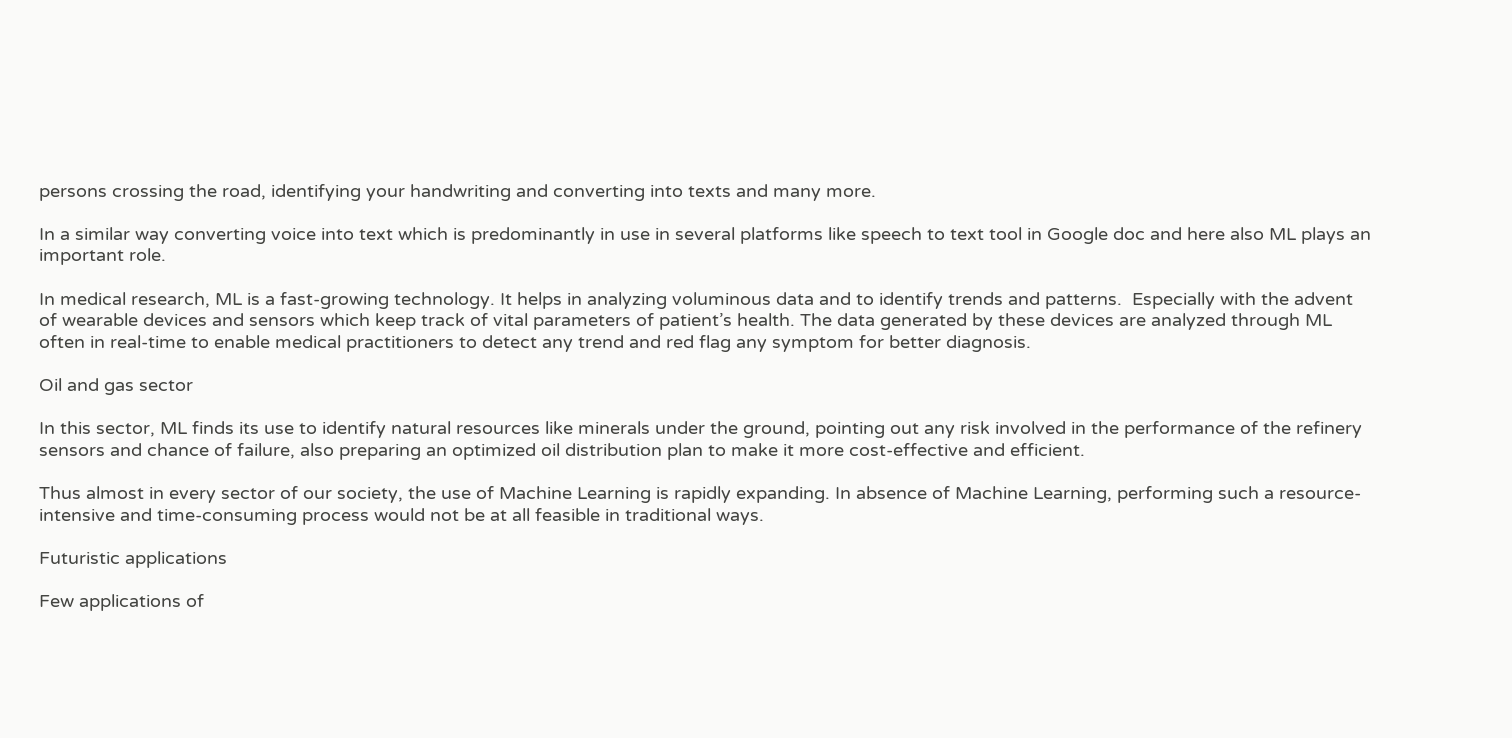persons crossing the road, identifying your handwriting and converting into texts and many more.

In a similar way converting voice into text which is predominantly in use in several platforms like speech to text tool in Google doc and here also ML plays an important role.

In medical research, ML is a fast-growing technology. It helps in analyzing voluminous data and to identify trends and patterns.  Especially with the advent of wearable devices and sensors which keep track of vital parameters of patient’s health. The data generated by these devices are analyzed through ML often in real-time to enable medical practitioners to detect any trend and red flag any symptom for better diagnosis.

Oil and gas sector

In this sector, ML finds its use to identify natural resources like minerals under the ground, pointing out any risk involved in the performance of the refinery sensors and chance of failure, also preparing an optimized oil distribution plan to make it more cost-effective and efficient.

Thus almost in every sector of our society, the use of Machine Learning is rapidly expanding. In absence of Machine Learning, performing such a resource-intensive and time-consuming process would not be at all feasible in traditional ways.

Futuristic applications

Few applications of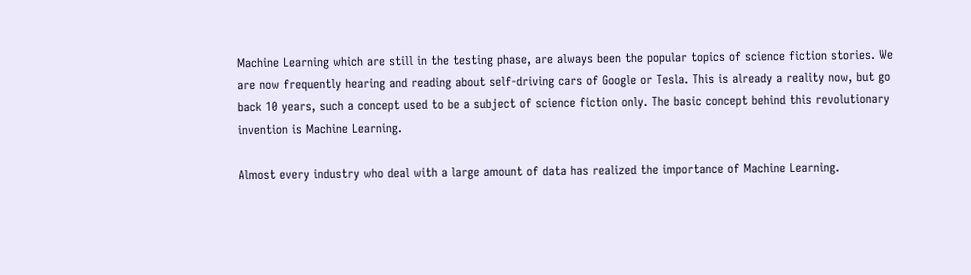Machine Learning which are still in the testing phase, are always been the popular topics of science fiction stories. We are now frequently hearing and reading about self-driving cars of Google or Tesla. This is already a reality now, but go back 10 years, such a concept used to be a subject of science fiction only. The basic concept behind this revolutionary invention is Machine Learning.

Almost every industry who deal with a large amount of data has realized the importance of Machine Learning.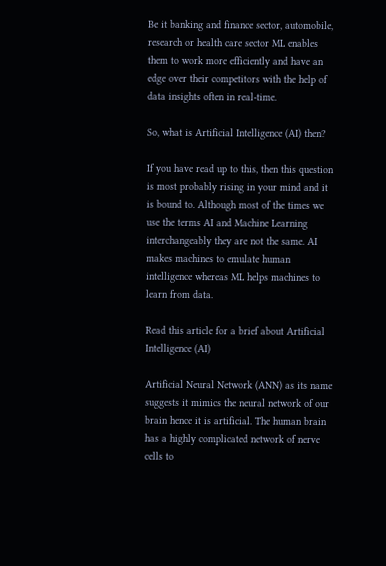Be it banking and finance sector, automobile, research or health care sector ML enables them to work more efficiently and have an edge over their competitors with the help of data insights often in real-time.

So, what is Artificial Intelligence (AI) then?

If you have read up to this, then this question is most probably rising in your mind and it is bound to. Although most of the times we use the terms AI and Machine Learning interchangeably they are not the same. AI makes machines to emulate human intelligence whereas ML helps machines to learn from data.

Read this article for a brief about Artificial Intelligence (AI)

Artificial Neural Network (ANN) as its name suggests it mimics the neural network of our brain hence it is artificial. The human brain has a highly complicated network of nerve cells to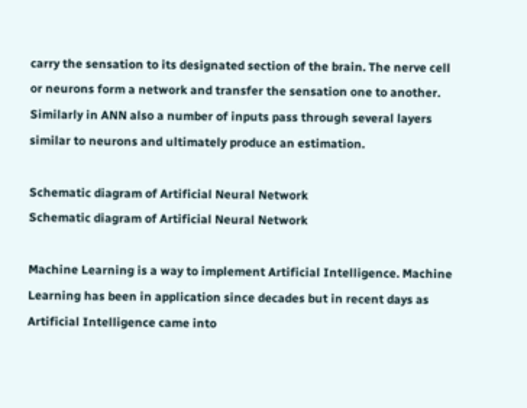carry the sensation to its designated section of the brain. The nerve cell or neurons form a network and transfer the sensation one to another. Similarly in ANN also a number of inputs pass through several layers similar to neurons and ultimately produce an estimation.

Schematic diagram of Artificial Neural Network
Schematic diagram of Artificial Neural Network

Machine Learning is a way to implement Artificial Intelligence. Machine Learning has been in application since decades but in recent days as Artificial Intelligence came into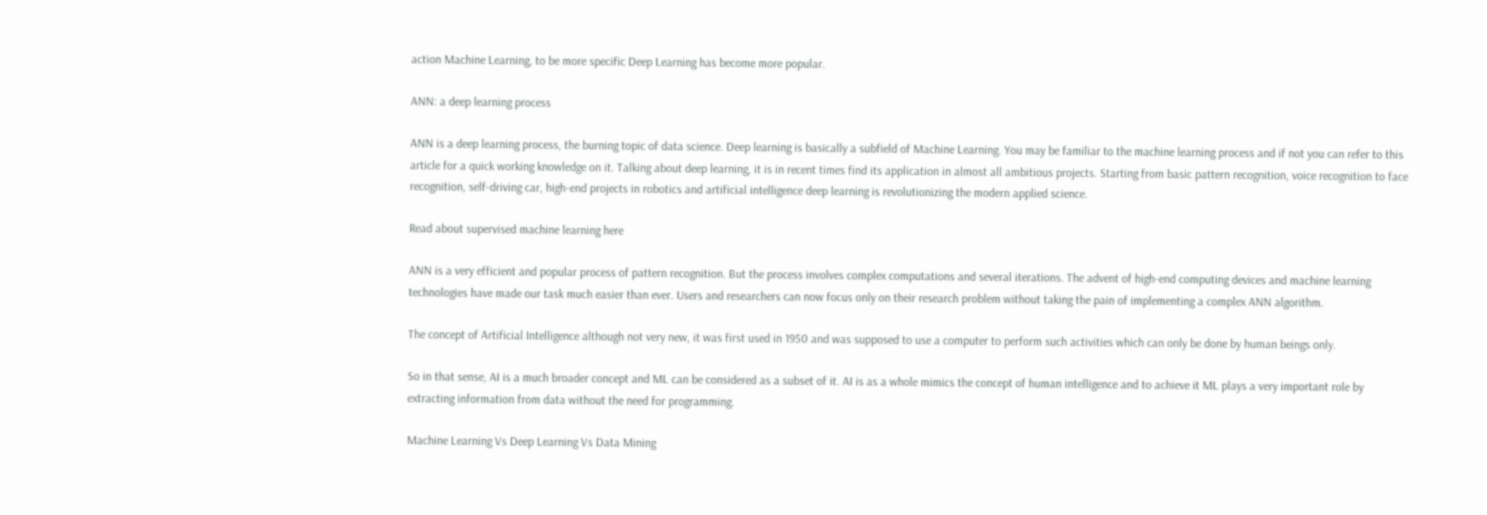action Machine Learning, to be more specific Deep Learning has become more popular.

ANN: a deep learning process

ANN is a deep learning process, the burning topic of data science. Deep learning is basically a subfield of Machine Learning. You may be familiar to the machine learning process and if not you can refer to this article for a quick working knowledge on it. Talking about deep learning, it is in recent times find its application in almost all ambitious projects. Starting from basic pattern recognition, voice recognition to face recognition, self-driving car, high-end projects in robotics and artificial intelligence deep learning is revolutionizing the modern applied science.

Read about supervised machine learning here

ANN is a very efficient and popular process of pattern recognition. But the process involves complex computations and several iterations. The advent of high-end computing devices and machine learning technologies have made our task much easier than ever. Users and researchers can now focus only on their research problem without taking the pain of implementing a complex ANN algorithm.

The concept of Artificial Intelligence although not very new, it was first used in 1950 and was supposed to use a computer to perform such activities which can only be done by human beings only.

So in that sense, AI is a much broader concept and ML can be considered as a subset of it. AI is as a whole mimics the concept of human intelligence and to achieve it ML plays a very important role by extracting information from data without the need for programming.

Machine Learning Vs Deep Learning Vs Data Mining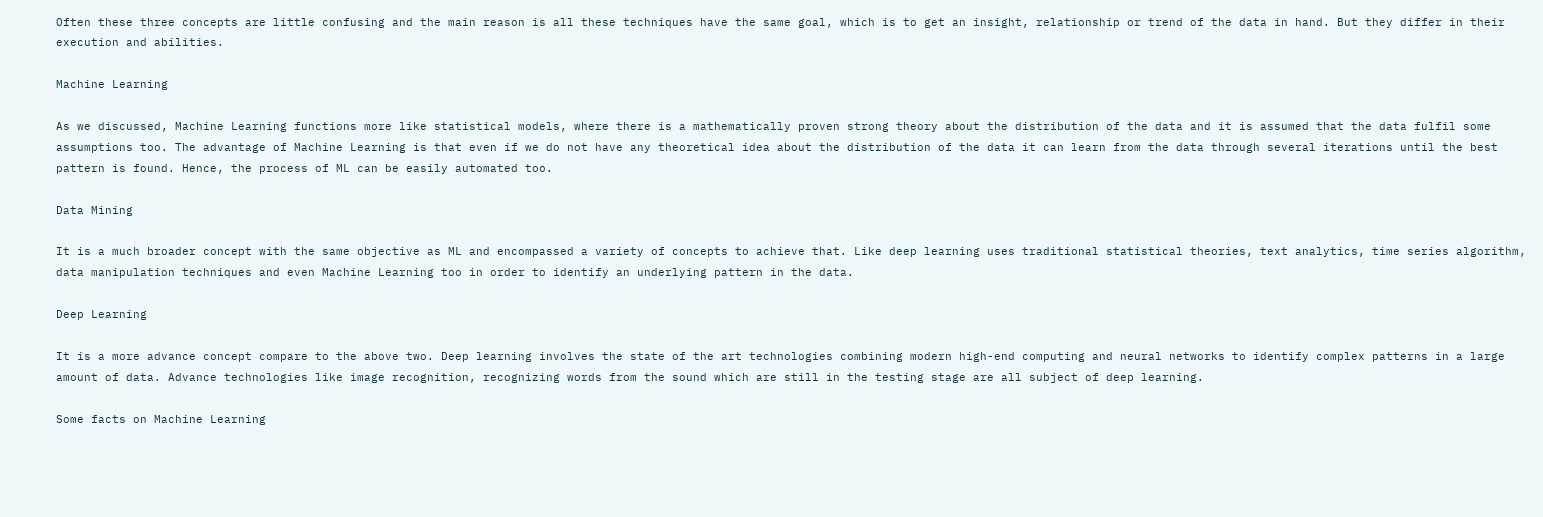Often these three concepts are little confusing and the main reason is all these techniques have the same goal, which is to get an insight, relationship or trend of the data in hand. But they differ in their execution and abilities.

Machine Learning

As we discussed, Machine Learning functions more like statistical models, where there is a mathematically proven strong theory about the distribution of the data and it is assumed that the data fulfil some assumptions too. The advantage of Machine Learning is that even if we do not have any theoretical idea about the distribution of the data it can learn from the data through several iterations until the best pattern is found. Hence, the process of ML can be easily automated too.

Data Mining

It is a much broader concept with the same objective as ML and encompassed a variety of concepts to achieve that. Like deep learning uses traditional statistical theories, text analytics, time series algorithm, data manipulation techniques and even Machine Learning too in order to identify an underlying pattern in the data.

Deep Learning

It is a more advance concept compare to the above two. Deep learning involves the state of the art technologies combining modern high-end computing and neural networks to identify complex patterns in a large amount of data. Advance technologies like image recognition, recognizing words from the sound which are still in the testing stage are all subject of deep learning.

Some facts on Machine Learning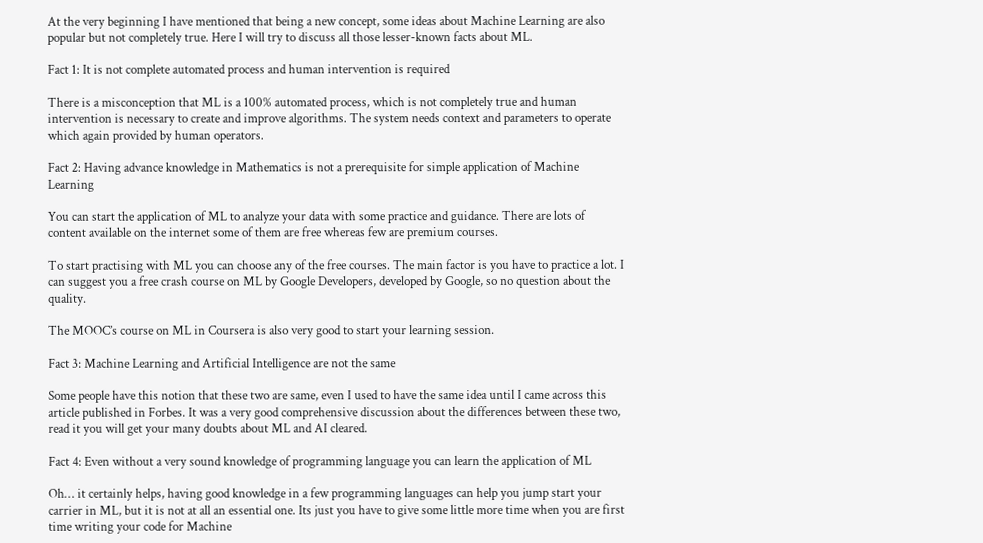At the very beginning I have mentioned that being a new concept, some ideas about Machine Learning are also popular but not completely true. Here I will try to discuss all those lesser-known facts about ML.

Fact 1: It is not complete automated process and human intervention is required

There is a misconception that ML is a 100% automated process, which is not completely true and human intervention is necessary to create and improve algorithms. The system needs context and parameters to operate which again provided by human operators.

Fact 2: Having advance knowledge in Mathematics is not a prerequisite for simple application of Machine Learning

You can start the application of ML to analyze your data with some practice and guidance. There are lots of content available on the internet some of them are free whereas few are premium courses.

To start practising with ML you can choose any of the free courses. The main factor is you have to practice a lot. I can suggest you a free crash course on ML by Google Developers, developed by Google, so no question about the quality.

The MOOC’s course on ML in Coursera is also very good to start your learning session.

Fact 3: Machine Learning and Artificial Intelligence are not the same

Some people have this notion that these two are same, even I used to have the same idea until I came across this article published in Forbes. It was a very good comprehensive discussion about the differences between these two, read it you will get your many doubts about ML and AI cleared.

Fact 4: Even without a very sound knowledge of programming language you can learn the application of ML

Oh… it certainly helps, having good knowledge in a few programming languages can help you jump start your carrier in ML, but it is not at all an essential one. Its just you have to give some little more time when you are first time writing your code for Machine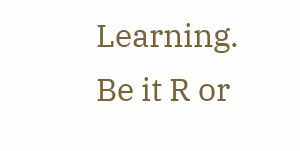Learning. Be it R or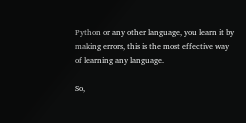Python or any other language, you learn it by making errors, this is the most effective way of learning any language.

So,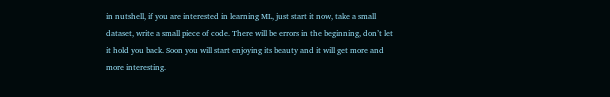in nutshell, if you are interested in learning ML, just start it now, take a small dataset, write a small piece of code. There will be errors in the beginning, don’t let it hold you back. Soon you will start enjoying its beauty and it will get more and more interesting.